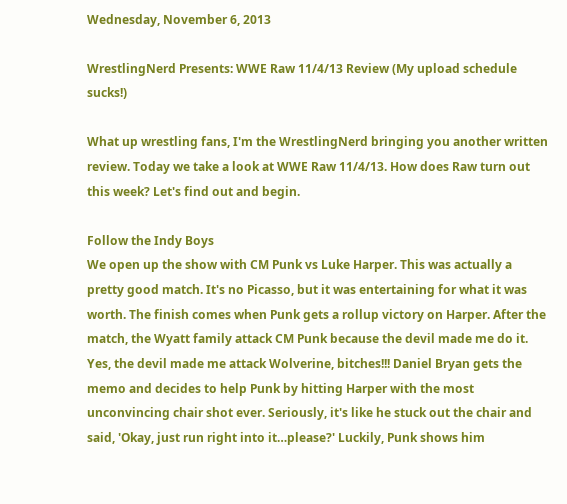Wednesday, November 6, 2013

WrestlingNerd Presents: WWE Raw 11/4/13 Review (My upload schedule sucks!)

What up wrestling fans, I'm the WrestlingNerd bringing you another written review. Today we take a look at WWE Raw 11/4/13. How does Raw turn out this week? Let's find out and begin.

Follow the Indy Boys
We open up the show with CM Punk vs Luke Harper. This was actually a pretty good match. It's no Picasso, but it was entertaining for what it was worth. The finish comes when Punk gets a rollup victory on Harper. After the match, the Wyatt family attack CM Punk because the devil made me do it. Yes, the devil made me attack Wolverine, bitches!!! Daniel Bryan gets the memo and decides to help Punk by hitting Harper with the most unconvincing chair shot ever. Seriously, it's like he stuck out the chair and said, 'Okay, just run right into it…please?' Luckily, Punk shows him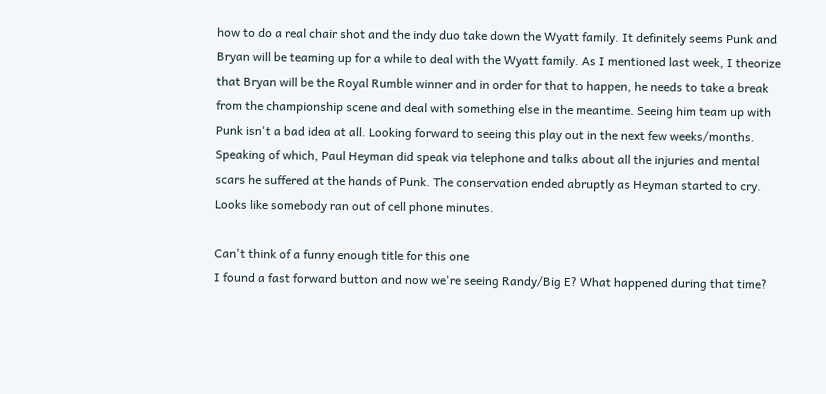how to do a real chair shot and the indy duo take down the Wyatt family. It definitely seems Punk and Bryan will be teaming up for a while to deal with the Wyatt family. As I mentioned last week, I theorize that Bryan will be the Royal Rumble winner and in order for that to happen, he needs to take a break from the championship scene and deal with something else in the meantime. Seeing him team up with Punk isn't a bad idea at all. Looking forward to seeing this play out in the next few weeks/months. Speaking of which, Paul Heyman did speak via telephone and talks about all the injuries and mental scars he suffered at the hands of Punk. The conservation ended abruptly as Heyman started to cry. Looks like somebody ran out of cell phone minutes.

Can't think of a funny enough title for this one
I found a fast forward button and now we're seeing Randy/Big E? What happened during that time?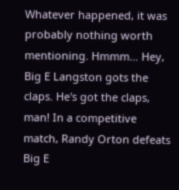Whatever happened, it was probably nothing worth mentioning. Hmmm… Hey, Big E Langston gots the claps. He's got the claps, man! In a competitive match, Randy Orton defeats Big E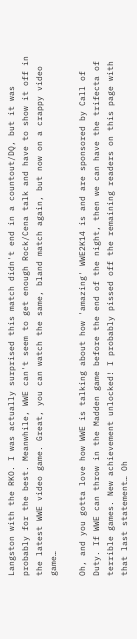Langston with the RKO. I was actually surprised this match didn't end in a countout/DQ, but it was probably for the best. Meanwhile, WWE can't seem to get enough Rock/Cena talk and have to show it off in the latest WWE video game. Great, you can watch the same, bland match again, but now on a crappy video game…

Oh, and you gotta love how WWE is talking about how 'amazing' WWE2K14 is and are sponsored by Call of Duty. If WWE can throw in the Madden game before the end of the night, then we can have the trifecta of terrible games. New achievement unlocked! I probably pissed off the remaining readers on this page with that last statement… Oh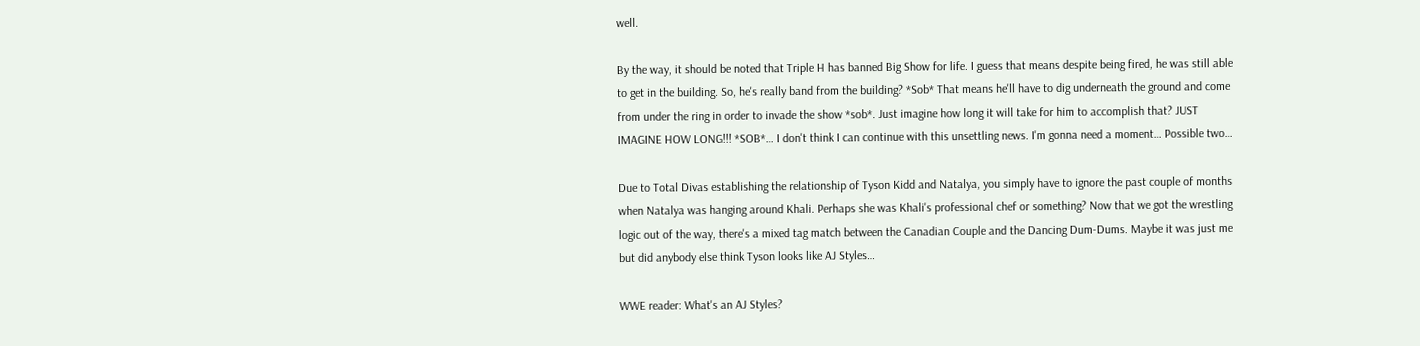well.

By the way, it should be noted that Triple H has banned Big Show for life. I guess that means despite being fired, he was still able to get in the building. So, he's really band from the building? *Sob* That means he'll have to dig underneath the ground and come from under the ring in order to invade the show *sob*. Just imagine how long it will take for him to accomplish that? JUST IMAGINE HOW LONG!!! *SOB*… I don't think I can continue with this unsettling news. I'm gonna need a moment… Possible two…

Due to Total Divas establishing the relationship of Tyson Kidd and Natalya, you simply have to ignore the past couple of months when Natalya was hanging around Khali. Perhaps she was Khali's professional chef or something? Now that we got the wrestling logic out of the way, there's a mixed tag match between the Canadian Couple and the Dancing Dum-Dums. Maybe it was just me but did anybody else think Tyson looks like AJ Styles…

WWE reader: What's an AJ Styles?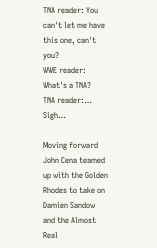TNA reader: You can't let me have this one, can't you?
WWE reader: What's a TNA?
TNA reader:… Sigh…

Moving forward
John Cena teamed up with the Golden Rhodes to take on Damien Sandow and the Almost Real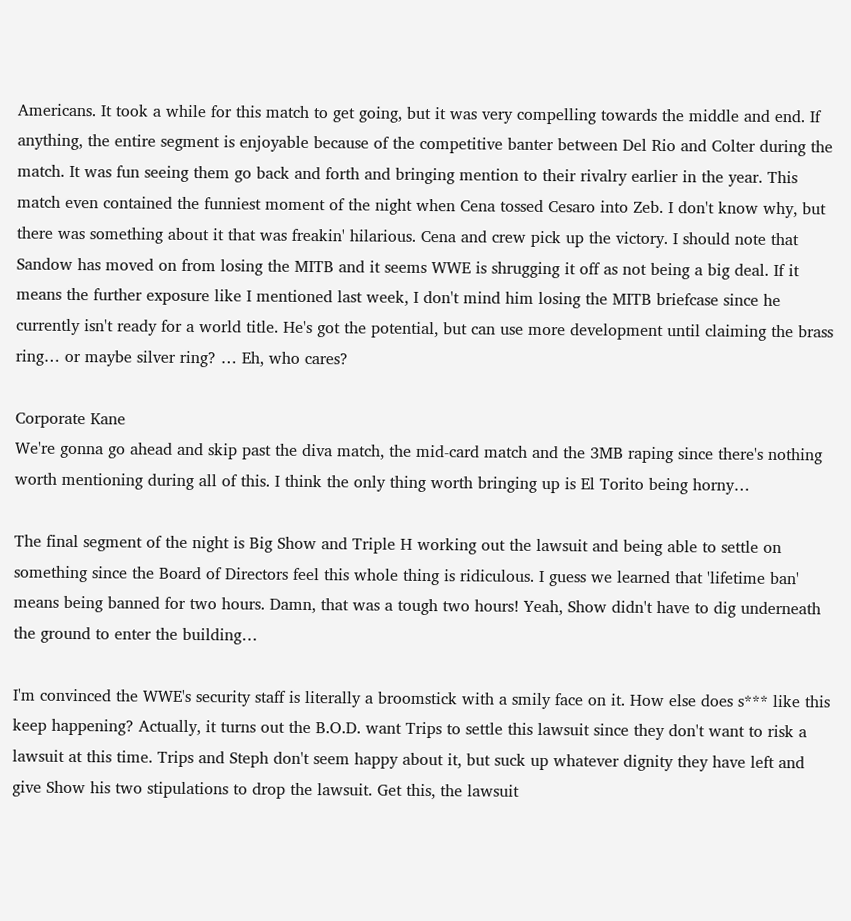Americans. It took a while for this match to get going, but it was very compelling towards the middle and end. If anything, the entire segment is enjoyable because of the competitive banter between Del Rio and Colter during the match. It was fun seeing them go back and forth and bringing mention to their rivalry earlier in the year. This match even contained the funniest moment of the night when Cena tossed Cesaro into Zeb. I don't know why, but there was something about it that was freakin' hilarious. Cena and crew pick up the victory. I should note that Sandow has moved on from losing the MITB and it seems WWE is shrugging it off as not being a big deal. If it means the further exposure like I mentioned last week, I don't mind him losing the MITB briefcase since he currently isn't ready for a world title. He's got the potential, but can use more development until claiming the brass ring… or maybe silver ring? … Eh, who cares?

Corporate Kane
We're gonna go ahead and skip past the diva match, the mid-card match and the 3MB raping since there's nothing worth mentioning during all of this. I think the only thing worth bringing up is El Torito being horny…

The final segment of the night is Big Show and Triple H working out the lawsuit and being able to settle on something since the Board of Directors feel this whole thing is ridiculous. I guess we learned that 'lifetime ban' means being banned for two hours. Damn, that was a tough two hours! Yeah, Show didn't have to dig underneath the ground to enter the building…

I'm convinced the WWE's security staff is literally a broomstick with a smily face on it. How else does s*** like this keep happening? Actually, it turns out the B.O.D. want Trips to settle this lawsuit since they don't want to risk a lawsuit at this time. Trips and Steph don't seem happy about it, but suck up whatever dignity they have left and give Show his two stipulations to drop the lawsuit. Get this, the lawsuit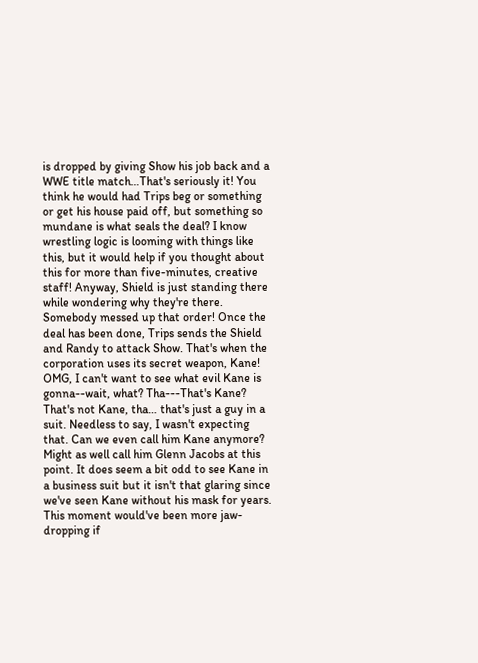is dropped by giving Show his job back and a WWE title match…That's seriously it! You think he would had Trips beg or something or get his house paid off, but something so mundane is what seals the deal? I know wrestling logic is looming with things like this, but it would help if you thought about this for more than five-minutes, creative staff! Anyway, Shield is just standing there while wondering why they're there. Somebody messed up that order! Once the deal has been done, Trips sends the Shield and Randy to attack Show. That's when the corporation uses its secret weapon, Kane! OMG, I can't want to see what evil Kane is gonna--wait, what? Tha---That's Kane? That's not Kane, tha… that's just a guy in a suit. Needless to say, I wasn't expecting that. Can we even call him Kane anymore? Might as well call him Glenn Jacobs at this point. It does seem a bit odd to see Kane in a business suit but it isn't that glaring since we've seen Kane without his mask for years. This moment would've been more jaw-dropping if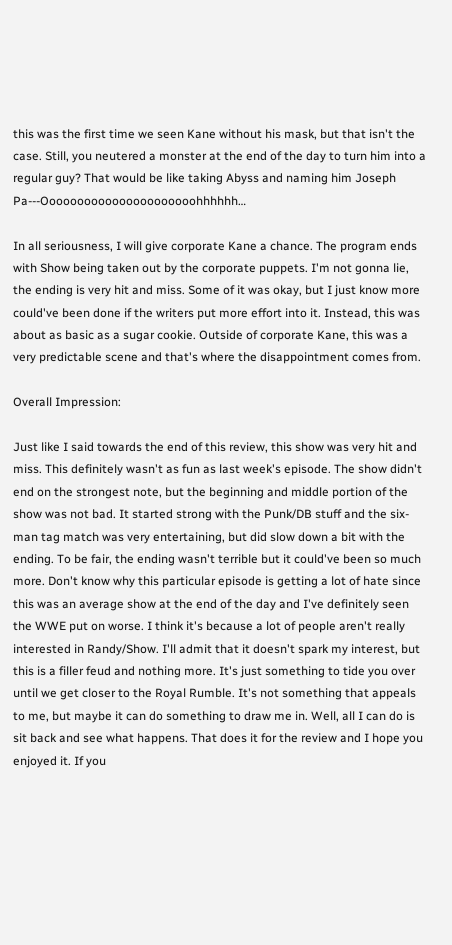this was the first time we seen Kane without his mask, but that isn't the case. Still, you neutered a monster at the end of the day to turn him into a regular guy? That would be like taking Abyss and naming him Joseph Pa---Oooooooooooooooooooooohhhhhh…

In all seriousness, I will give corporate Kane a chance. The program ends with Show being taken out by the corporate puppets. I'm not gonna lie, the ending is very hit and miss. Some of it was okay, but I just know more could've been done if the writers put more effort into it. Instead, this was about as basic as a sugar cookie. Outside of corporate Kane, this was a very predictable scene and that's where the disappointment comes from.

Overall Impression:

Just like I said towards the end of this review, this show was very hit and miss. This definitely wasn't as fun as last week's episode. The show didn't end on the strongest note, but the beginning and middle portion of the show was not bad. It started strong with the Punk/DB stuff and the six-man tag match was very entertaining, but did slow down a bit with the ending. To be fair, the ending wasn't terrible but it could've been so much more. Don't know why this particular episode is getting a lot of hate since this was an average show at the end of the day and I've definitely seen the WWE put on worse. I think it's because a lot of people aren't really interested in Randy/Show. I'll admit that it doesn't spark my interest, but this is a filler feud and nothing more. It's just something to tide you over until we get closer to the Royal Rumble. It's not something that appeals to me, but maybe it can do something to draw me in. Well, all I can do is sit back and see what happens. That does it for the review and I hope you enjoyed it. If you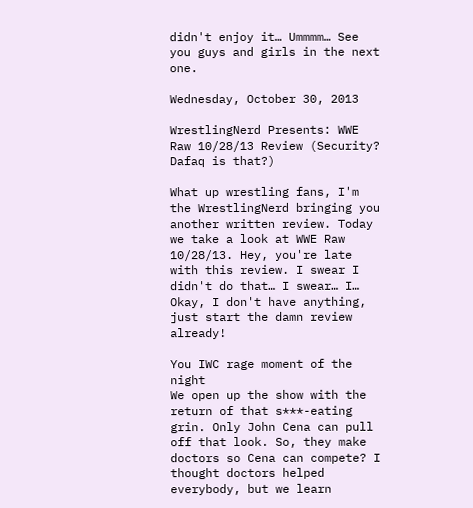didn't enjoy it… Ummmm… See you guys and girls in the next one.

Wednesday, October 30, 2013

WrestlingNerd Presents: WWE Raw 10/28/13 Review (Security? Dafaq is that?)

What up wrestling fans, I'm the WrestlingNerd bringing you another written review. Today we take a look at WWE Raw 10/28/13. Hey, you're late with this review. I swear I didn't do that… I swear… I… Okay, I don't have anything, just start the damn review already!

You IWC rage moment of the night
We open up the show with the return of that s***-eating grin. Only John Cena can pull off that look. So, they make doctors so Cena can compete? I thought doctors helped everybody, but we learn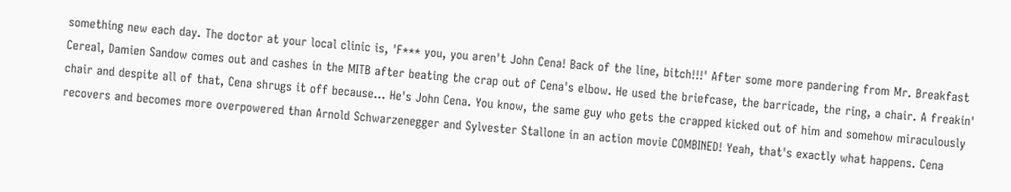something new each day. The doctor at your local clinic is, 'F*** you, you aren't John Cena! Back of the line, bitch!!!' After some more pandering from Mr. Breakfast Cereal, Damien Sandow comes out and cashes in the MITB after beating the crap out of Cena's elbow. He used the briefcase, the barricade, the ring, a chair. A freakin' chair and despite all of that, Cena shrugs it off because… He's John Cena. You know, the same guy who gets the crapped kicked out of him and somehow miraculously recovers and becomes more overpowered than Arnold Schwarzenegger and Sylvester Stallone in an action movie COMBINED! Yeah, that's exactly what happens. Cena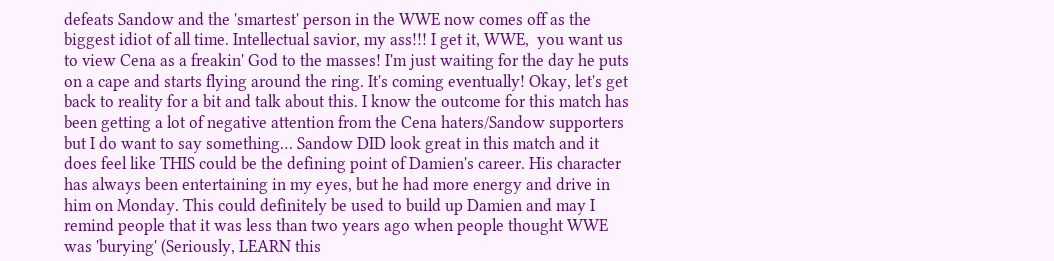defeats Sandow and the 'smartest' person in the WWE now comes off as the biggest idiot of all time. Intellectual savior, my ass!!! I get it, WWE,  you want us to view Cena as a freakin' God to the masses! I'm just waiting for the day he puts on a cape and starts flying around the ring. It's coming eventually! Okay, let's get back to reality for a bit and talk about this. I know the outcome for this match has been getting a lot of negative attention from the Cena haters/Sandow supporters but I do want to say something… Sandow DID look great in this match and it does feel like THIS could be the defining point of Damien's career. His character has always been entertaining in my eyes, but he had more energy and drive in him on Monday. This could definitely be used to build up Damien and may I remind people that it was less than two years ago when people thought WWE was 'burying' (Seriously, LEARN this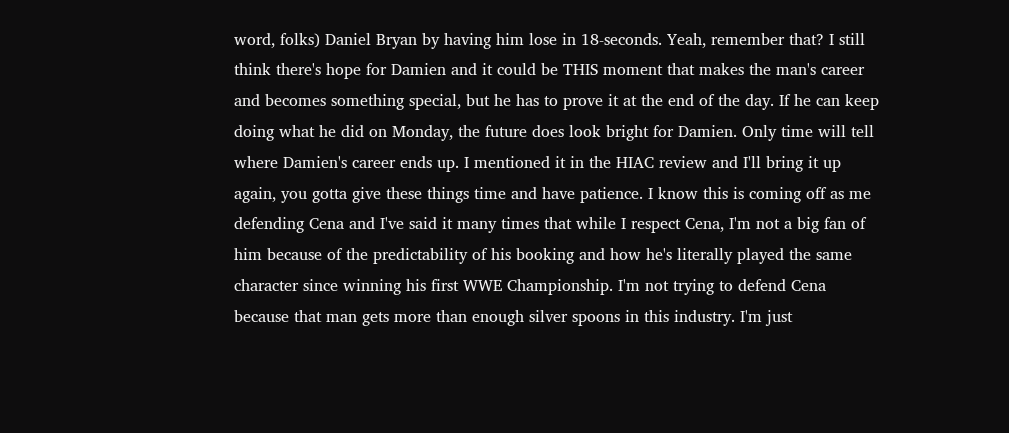word, folks) Daniel Bryan by having him lose in 18-seconds. Yeah, remember that? I still think there's hope for Damien and it could be THIS moment that makes the man's career and becomes something special, but he has to prove it at the end of the day. If he can keep doing what he did on Monday, the future does look bright for Damien. Only time will tell where Damien's career ends up. I mentioned it in the HIAC review and I'll bring it up again, you gotta give these things time and have patience. I know this is coming off as me defending Cena and I've said it many times that while I respect Cena, I'm not a big fan of him because of the predictability of his booking and how he's literally played the same character since winning his first WWE Championship. I'm not trying to defend Cena because that man gets more than enough silver spoons in this industry. I'm just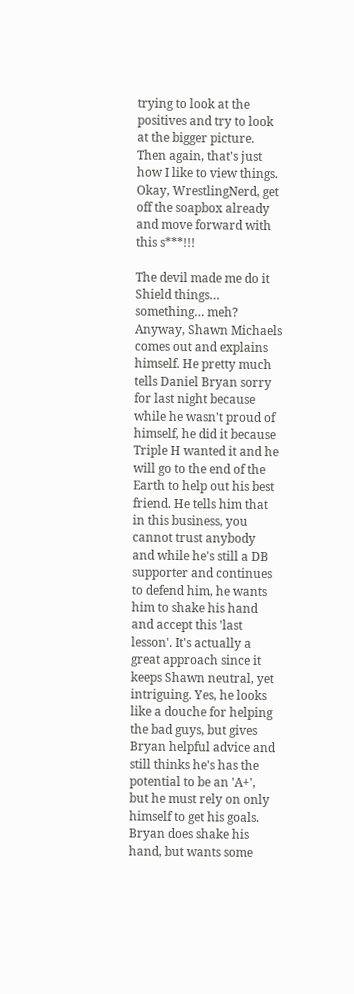trying to look at the positives and try to look at the bigger picture. Then again, that's just how I like to view things. Okay, WrestlingNerd, get off the soapbox already and move forward with this s***!!!

The devil made me do it
Shield things… something… meh? Anyway, Shawn Michaels comes out and explains himself. He pretty much tells Daniel Bryan sorry for last night because while he wasn't proud of himself, he did it because Triple H wanted it and he will go to the end of the Earth to help out his best friend. He tells him that in this business, you cannot trust anybody and while he's still a DB supporter and continues to defend him, he wants him to shake his hand and accept this 'last lesson'. It's actually a great approach since it keeps Shawn neutral, yet intriguing. Yes, he looks like a douche for helping the bad guys, but gives Bryan helpful advice and still thinks he's has the potential to be an 'A+', but he must rely on only himself to get his goals. Bryan does shake his hand, but wants some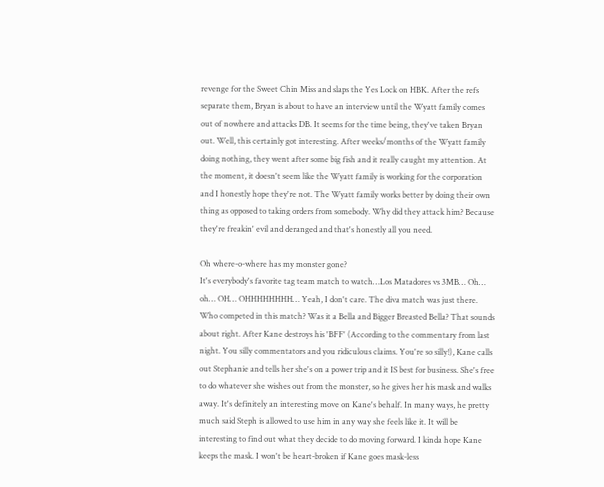revenge for the Sweet Chin Miss and slaps the Yes Lock on HBK. After the refs separate them, Bryan is about to have an interview until the Wyatt family comes out of nowhere and attacks DB. It seems for the time being, they've taken Bryan out. Well, this certainly got interesting. After weeks/months of the Wyatt family doing nothing, they went after some big fish and it really caught my attention. At the moment, it doesn't seem like the Wyatt family is working for the corporation and I honestly hope they're not. The Wyatt family works better by doing their own thing as opposed to taking orders from somebody. Why did they attack him? Because they're freakin' evil and deranged and that's honestly all you need.

Oh where-o-where has my monster gone?
It's everybody's favorite tag team match to watch…Los Matadores vs 3MB… Oh… oh… OH… OHHHHHHHH… Yeah, I don't care. The diva match was just there. Who competed in this match? Was it a Bella and Bigger Breasted Bella? That sounds about right. After Kane destroys his 'BFF' (According to the commentary from last night. You silly commentators and you ridiculous claims. You're so silly!), Kane calls out Stephanie and tells her she's on a power trip and it IS best for business. She's free to do whatever she wishes out from the monster, so he gives her his mask and walks away. It's definitely an interesting move on Kane's behalf. In many ways, he pretty much said Steph is allowed to use him in any way she feels like it. It will be interesting to find out what they decide to do moving forward. I kinda hope Kane keeps the mask. I won't be heart-broken if Kane goes mask-less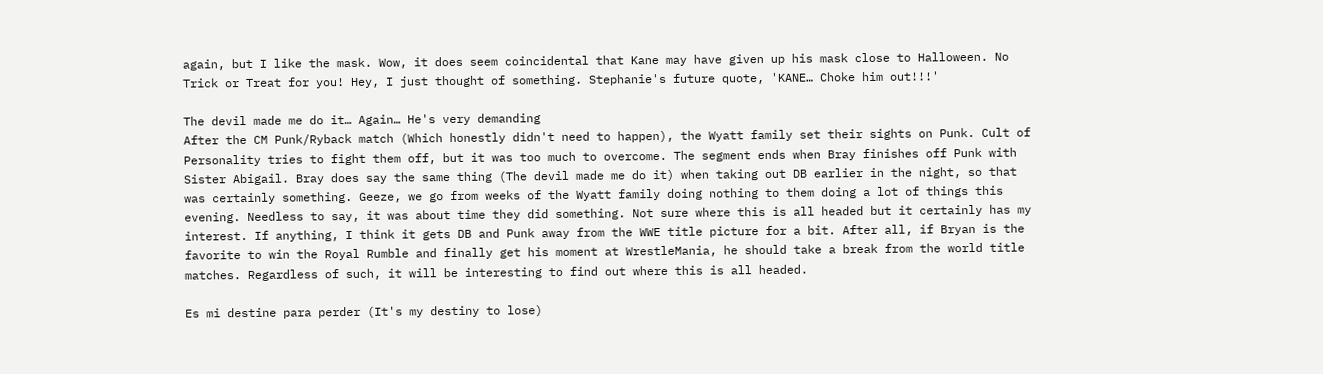again, but I like the mask. Wow, it does seem coincidental that Kane may have given up his mask close to Halloween. No Trick or Treat for you! Hey, I just thought of something. Stephanie's future quote, 'KANE… Choke him out!!!'

The devil made me do it… Again… He's very demanding
After the CM Punk/Ryback match (Which honestly didn't need to happen), the Wyatt family set their sights on Punk. Cult of Personality tries to fight them off, but it was too much to overcome. The segment ends when Bray finishes off Punk with Sister Abigail. Bray does say the same thing (The devil made me do it) when taking out DB earlier in the night, so that was certainly something. Geeze, we go from weeks of the Wyatt family doing nothing to them doing a lot of things this evening. Needless to say, it was about time they did something. Not sure where this is all headed but it certainly has my interest. If anything, I think it gets DB and Punk away from the WWE title picture for a bit. After all, if Bryan is the favorite to win the Royal Rumble and finally get his moment at WrestleMania, he should take a break from the world title matches. Regardless of such, it will be interesting to find out where this is all headed.

Es mi destine para perder (It's my destiny to lose)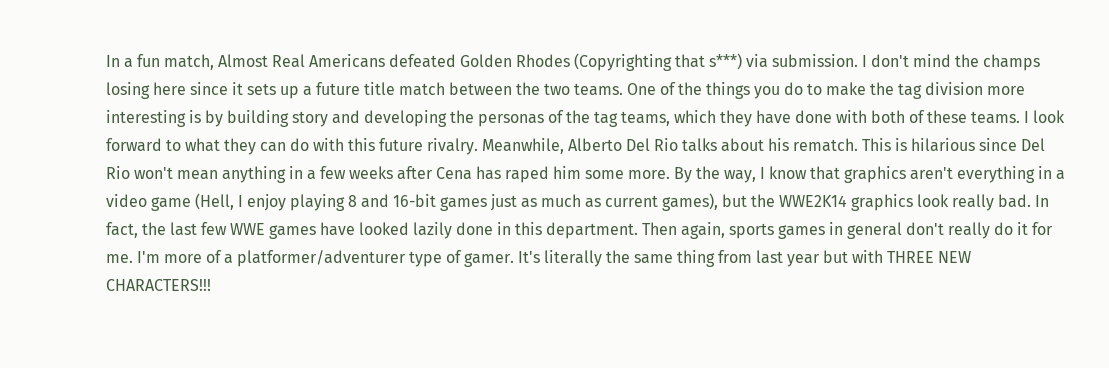In a fun match, Almost Real Americans defeated Golden Rhodes (Copyrighting that s***) via submission. I don't mind the champs losing here since it sets up a future title match between the two teams. One of the things you do to make the tag division more interesting is by building story and developing the personas of the tag teams, which they have done with both of these teams. I look forward to what they can do with this future rivalry. Meanwhile, Alberto Del Rio talks about his rematch. This is hilarious since Del Rio won't mean anything in a few weeks after Cena has raped him some more. By the way, I know that graphics aren't everything in a video game (Hell, I enjoy playing 8 and 16-bit games just as much as current games), but the WWE2K14 graphics look really bad. In fact, the last few WWE games have looked lazily done in this department. Then again, sports games in general don't really do it for me. I'm more of a platformer/adventurer type of gamer. It's literally the same thing from last year but with THREE NEW CHARACTERS!!!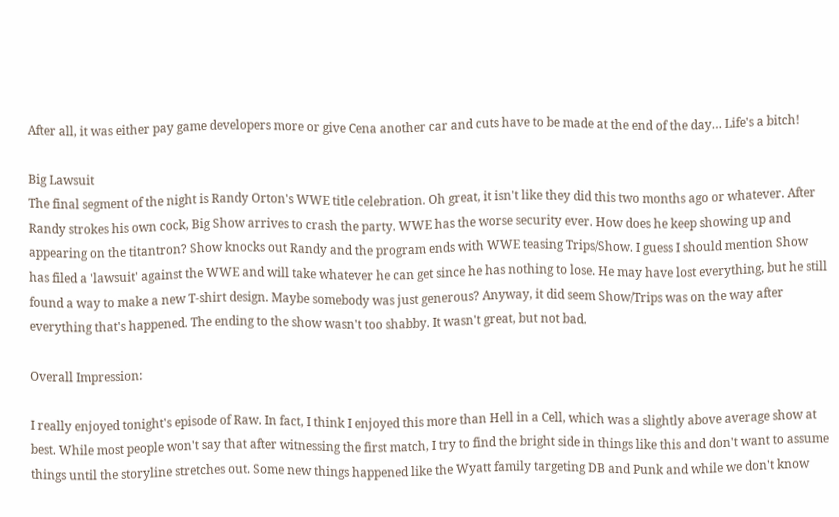After all, it was either pay game developers more or give Cena another car and cuts have to be made at the end of the day… Life's a bitch!

Big Lawsuit
The final segment of the night is Randy Orton's WWE title celebration. Oh great, it isn't like they did this two months ago or whatever. After Randy strokes his own cock, Big Show arrives to crash the party. WWE has the worse security ever. How does he keep showing up and appearing on the titantron? Show knocks out Randy and the program ends with WWE teasing Trips/Show. I guess I should mention Show has filed a 'lawsuit' against the WWE and will take whatever he can get since he has nothing to lose. He may have lost everything, but he still found a way to make a new T-shirt design. Maybe somebody was just generous? Anyway, it did seem Show/Trips was on the way after everything that's happened. The ending to the show wasn't too shabby. It wasn't great, but not bad.

Overall Impression:

I really enjoyed tonight's episode of Raw. In fact, I think I enjoyed this more than Hell in a Cell, which was a slightly above average show at best. While most people won't say that after witnessing the first match, I try to find the bright side in things like this and don't want to assume things until the storyline stretches out. Some new things happened like the Wyatt family targeting DB and Punk and while we don't know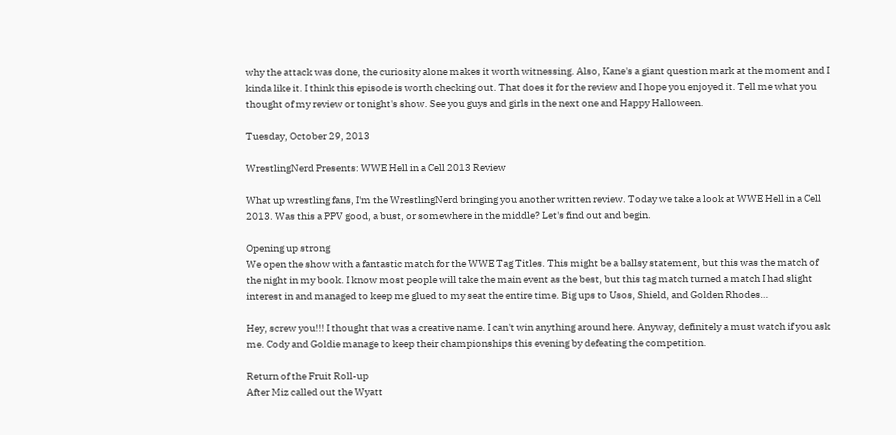why the attack was done, the curiosity alone makes it worth witnessing. Also, Kane's a giant question mark at the moment and I kinda like it. I think this episode is worth checking out. That does it for the review and I hope you enjoyed it. Tell me what you thought of my review or tonight's show. See you guys and girls in the next one and Happy Halloween.

Tuesday, October 29, 2013

WrestlingNerd Presents: WWE Hell in a Cell 2013 Review

What up wrestling fans, I'm the WrestlingNerd bringing you another written review. Today we take a look at WWE Hell in a Cell 2013. Was this a PPV good, a bust, or somewhere in the middle? Let's find out and begin.

Opening up strong
We open the show with a fantastic match for the WWE Tag Titles. This might be a ballsy statement, but this was the match of the night in my book. I know most people will take the main event as the best, but this tag match turned a match I had slight interest in and managed to keep me glued to my seat the entire time. Big ups to Usos, Shield, and Golden Rhodes…

Hey, screw you!!! I thought that was a creative name. I can't win anything around here. Anyway, definitely a must watch if you ask me. Cody and Goldie manage to keep their championships this evening by defeating the competition.

Return of the Fruit Roll-up
After Miz called out the Wyatt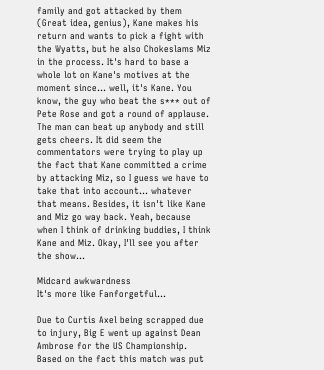family and got attacked by them (Great idea, genius), Kane makes his return and wants to pick a fight with the Wyatts, but he also Chokeslams Miz in the process. It's hard to base a whole lot on Kane's motives at the moment since… well, it's Kane. You know, the guy who beat the s*** out of Pete Rose and got a round of applause. The man can beat up anybody and still gets cheers. It did seem the commentators were trying to play up the fact that Kane committed a crime by attacking Miz, so I guess we have to take that into account… whatever that means. Besides, it isn't like Kane and Miz go way back. Yeah, because when I think of drinking buddies, I think Kane and Miz. Okay, I'll see you after the show…

Midcard awkwardness
It's more like Fanforgetful…

Due to Curtis Axel being scrapped due to injury, Big E went up against Dean Ambrose for the US Championship. Based on the fact this match was put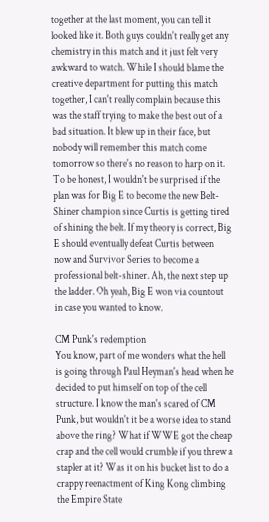together at the last moment, you can tell it looked like it. Both guys couldn't really get any chemistry in this match and it just felt very awkward to watch. While I should blame the creative department for putting this match together, I can't really complain because this was the staff trying to make the best out of a bad situation. It blew up in their face, but nobody will remember this match come tomorrow so there's no reason to harp on it. To be honest, I wouldn't be surprised if the plan was for Big E to become the new Belt-Shiner champion since Curtis is getting tired of shining the belt. If my theory is correct, Big E should eventually defeat Curtis between now and Survivor Series to become a professional belt-shiner. Ah, the next step up the ladder. Oh yeah, Big E won via countout in case you wanted to know.

CM Punk's redemption
You know, part of me wonders what the hell is going through Paul Heyman's head when he decided to put himself on top of the cell structure. I know the man's scared of CM Punk, but wouldn't it be a worse idea to stand above the ring? What if WWE got the cheap crap and the cell would crumble if you threw a stapler at it? Was it on his bucket list to do a crappy reenactment of King Kong climbing the Empire State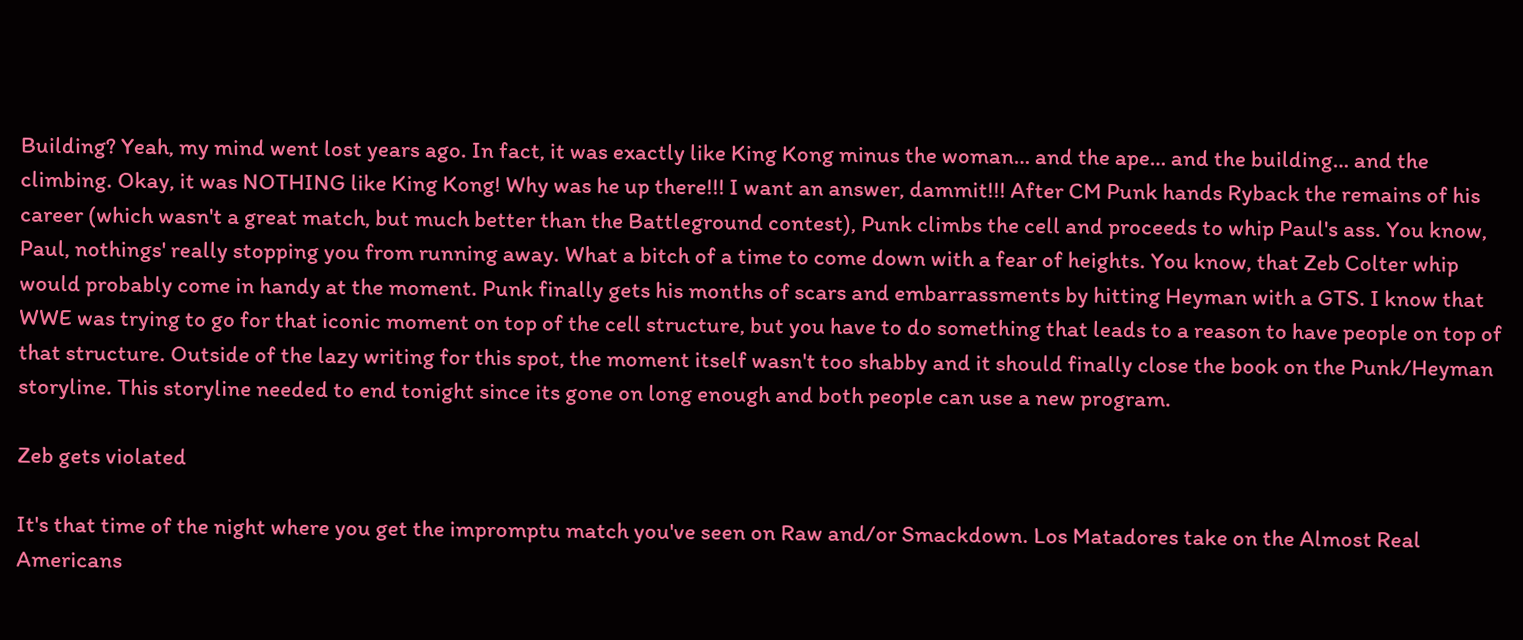Building? Yeah, my mind went lost years ago. In fact, it was exactly like King Kong minus the woman… and the ape… and the building… and the climbing. Okay, it was NOTHING like King Kong! Why was he up there!!! I want an answer, dammit!!! After CM Punk hands Ryback the remains of his career (which wasn't a great match, but much better than the Battleground contest), Punk climbs the cell and proceeds to whip Paul's ass. You know, Paul, nothings' really stopping you from running away. What a bitch of a time to come down with a fear of heights. You know, that Zeb Colter whip would probably come in handy at the moment. Punk finally gets his months of scars and embarrassments by hitting Heyman with a GTS. I know that WWE was trying to go for that iconic moment on top of the cell structure, but you have to do something that leads to a reason to have people on top of that structure. Outside of the lazy writing for this spot, the moment itself wasn't too shabby and it should finally close the book on the Punk/Heyman storyline. This storyline needed to end tonight since its gone on long enough and both people can use a new program.

Zeb gets violated

It's that time of the night where you get the impromptu match you've seen on Raw and/or Smackdown. Los Matadores take on the Almost Real Americans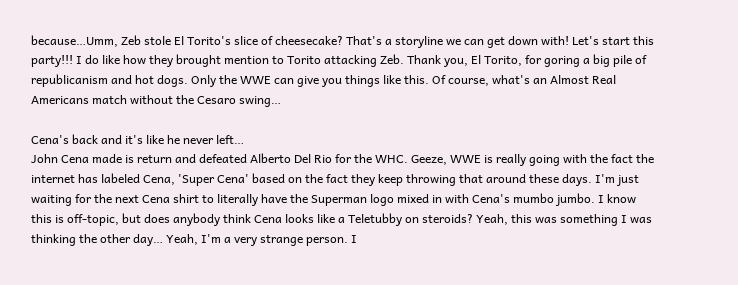because…Umm, Zeb stole El Torito's slice of cheesecake? That's a storyline we can get down with! Let's start this party!!! I do like how they brought mention to Torito attacking Zeb. Thank you, El Torito, for goring a big pile of republicanism and hot dogs. Only the WWE can give you things like this. Of course, what's an Almost Real Americans match without the Cesaro swing…

Cena's back and it's like he never left…
John Cena made is return and defeated Alberto Del Rio for the WHC. Geeze, WWE is really going with the fact the internet has labeled Cena, 'Super Cena' based on the fact they keep throwing that around these days. I'm just waiting for the next Cena shirt to literally have the Superman logo mixed in with Cena's mumbo jumbo. I know this is off-topic, but does anybody think Cena looks like a Teletubby on steroids? Yeah, this was something I was thinking the other day… Yeah, I'm a very strange person. I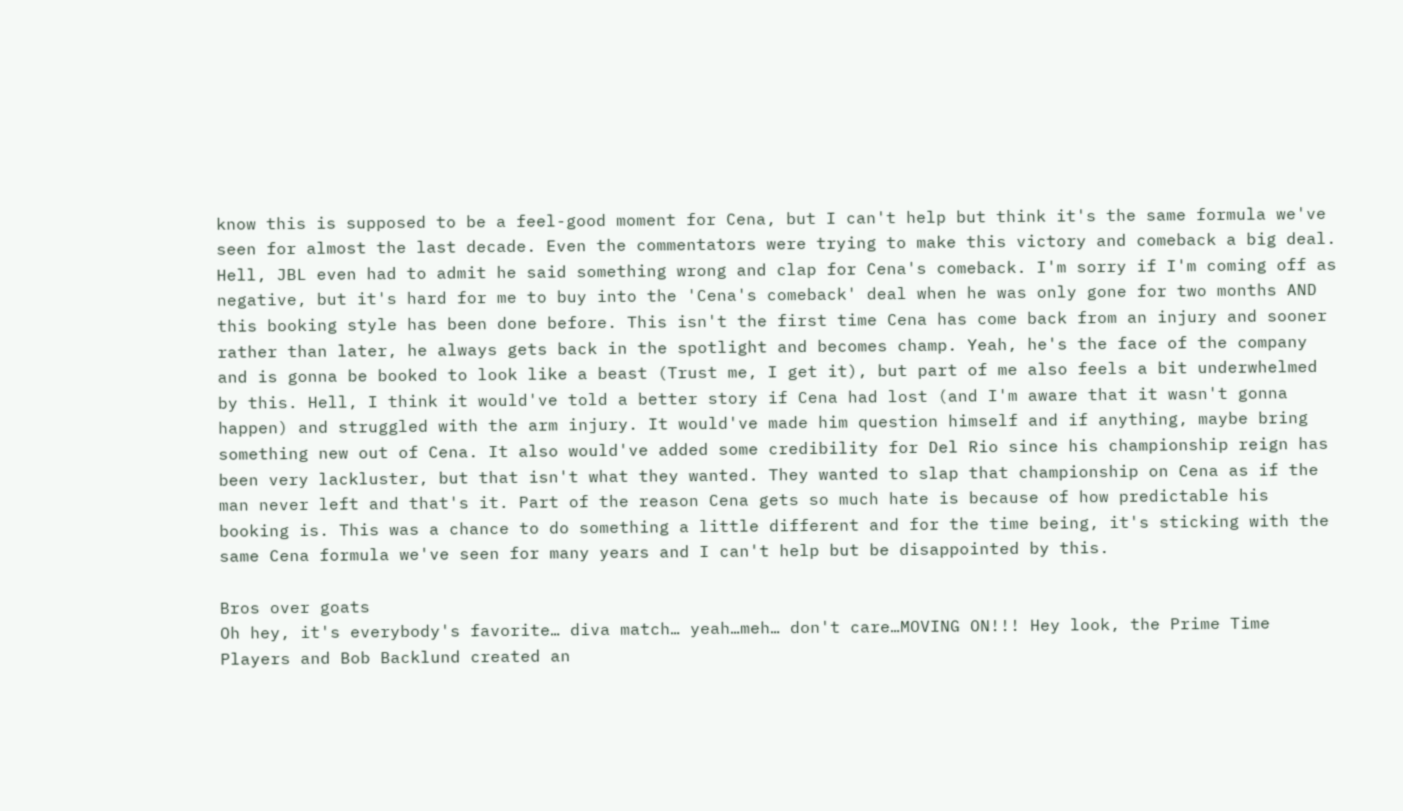know this is supposed to be a feel-good moment for Cena, but I can't help but think it's the same formula we've seen for almost the last decade. Even the commentators were trying to make this victory and comeback a big deal. Hell, JBL even had to admit he said something wrong and clap for Cena's comeback. I'm sorry if I'm coming off as negative, but it's hard for me to buy into the 'Cena's comeback' deal when he was only gone for two months AND this booking style has been done before. This isn't the first time Cena has come back from an injury and sooner rather than later, he always gets back in the spotlight and becomes champ. Yeah, he's the face of the company and is gonna be booked to look like a beast (Trust me, I get it), but part of me also feels a bit underwhelmed by this. Hell, I think it would've told a better story if Cena had lost (and I'm aware that it wasn't gonna happen) and struggled with the arm injury. It would've made him question himself and if anything, maybe bring something new out of Cena. It also would've added some credibility for Del Rio since his championship reign has been very lackluster, but that isn't what they wanted. They wanted to slap that championship on Cena as if the man never left and that's it. Part of the reason Cena gets so much hate is because of how predictable his booking is. This was a chance to do something a little different and for the time being, it's sticking with the same Cena formula we've seen for many years and I can't help but be disappointed by this.

Bros over goats
Oh hey, it's everybody's favorite… diva match… yeah…meh… don't care…MOVING ON!!! Hey look, the Prime Time Players and Bob Backlund created an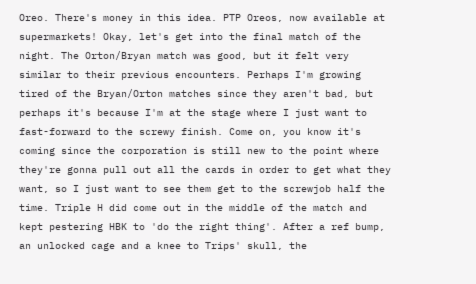Oreo. There's money in this idea. PTP Oreos, now available at supermarkets! Okay, let's get into the final match of the night. The Orton/Bryan match was good, but it felt very similar to their previous encounters. Perhaps I'm growing tired of the Bryan/Orton matches since they aren't bad, but perhaps it's because I'm at the stage where I just want to fast-forward to the screwy finish. Come on, you know it's coming since the corporation is still new to the point where they're gonna pull out all the cards in order to get what they want, so I just want to see them get to the screwjob half the time. Triple H did come out in the middle of the match and kept pestering HBK to 'do the right thing'. After a ref bump, an unlocked cage and a knee to Trips' skull, the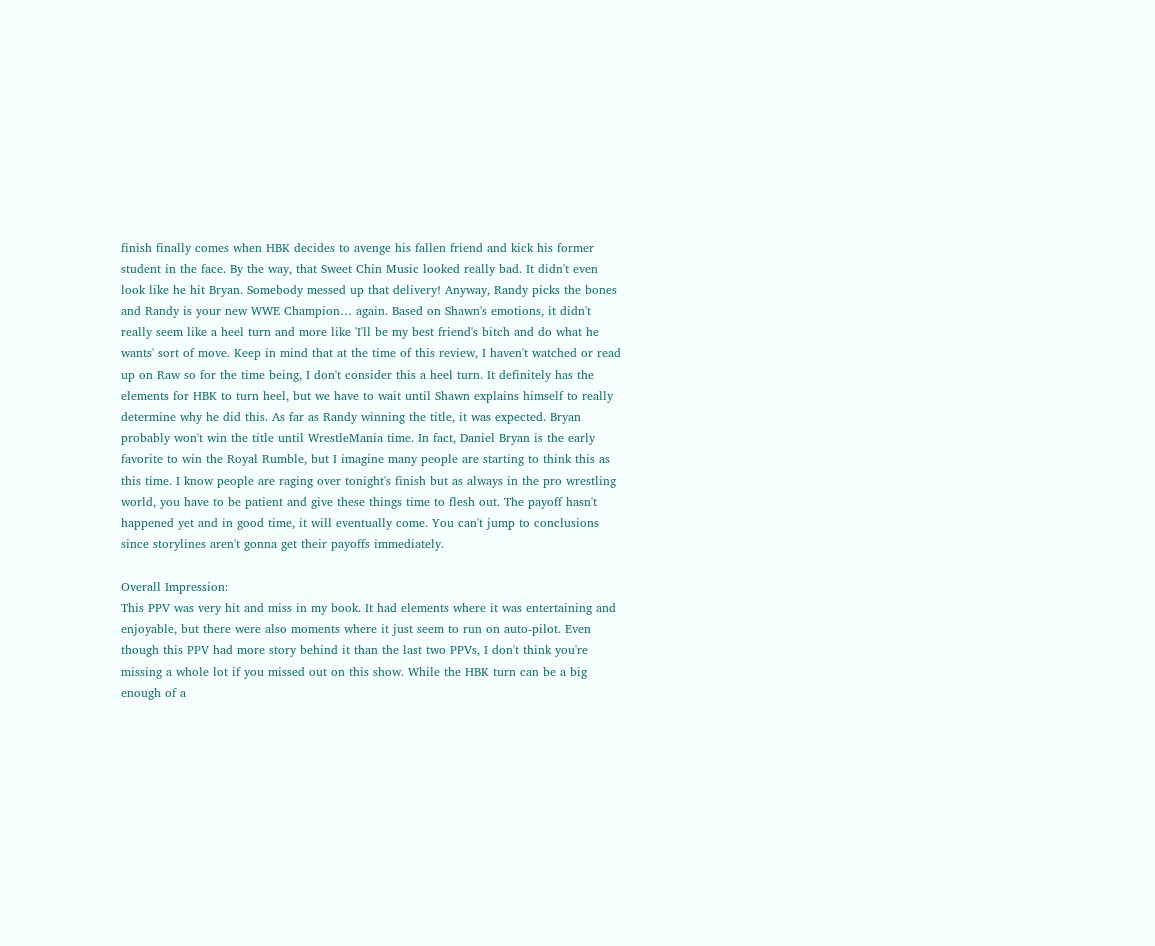finish finally comes when HBK decides to avenge his fallen friend and kick his former student in the face. By the way, that Sweet Chin Music looked really bad. It didn't even look like he hit Bryan. Somebody messed up that delivery! Anyway, Randy picks the bones and Randy is your new WWE Champion… again. Based on Shawn's emotions, it didn't really seem like a heel turn and more like 'I'll be my best friend's bitch and do what he wants' sort of move. Keep in mind that at the time of this review, I haven't watched or read up on Raw so for the time being, I don't consider this a heel turn. It definitely has the elements for HBK to turn heel, but we have to wait until Shawn explains himself to really determine why he did this. As far as Randy winning the title, it was expected. Bryan probably won't win the title until WrestleMania time. In fact, Daniel Bryan is the early favorite to win the Royal Rumble, but I imagine many people are starting to think this as this time. I know people are raging over tonight's finish but as always in the pro wrestling world, you have to be patient and give these things time to flesh out. The payoff hasn't happened yet and in good time, it will eventually come. You can't jump to conclusions since storylines aren't gonna get their payoffs immediately.

Overall Impression:
This PPV was very hit and miss in my book. It had elements where it was entertaining and enjoyable, but there were also moments where it just seem to run on auto-pilot. Even though this PPV had more story behind it than the last two PPVs, I don't think you're missing a whole lot if you missed out on this show. While the HBK turn can be a big enough of a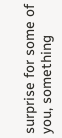surprise for some of you, something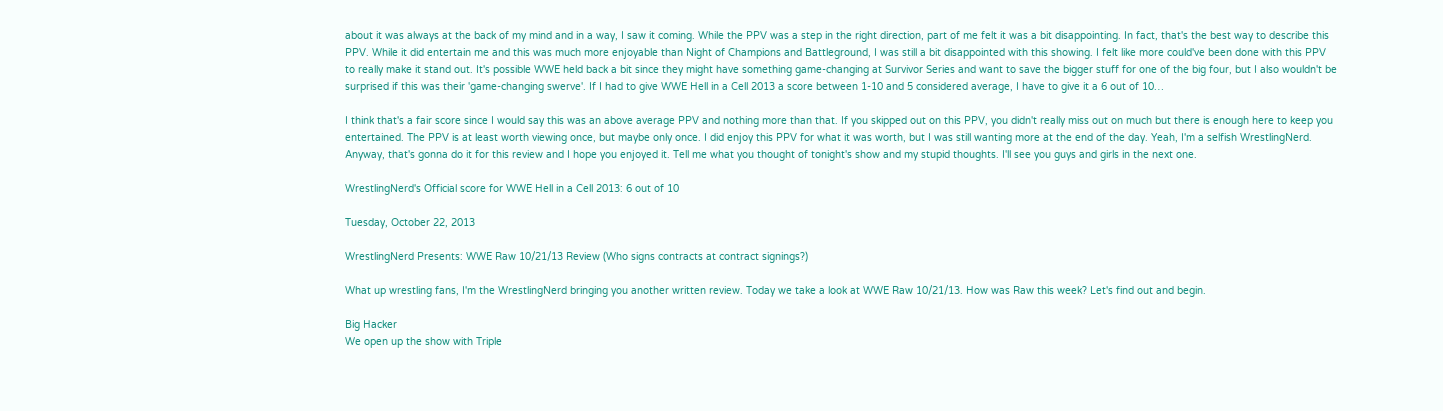about it was always at the back of my mind and in a way, I saw it coming. While the PPV was a step in the right direction, part of me felt it was a bit disappointing. In fact, that's the best way to describe this PPV. While it did entertain me and this was much more enjoyable than Night of Champions and Battleground, I was still a bit disappointed with this showing. I felt like more could've been done with this PPV to really make it stand out. It's possible WWE held back a bit since they might have something game-changing at Survivor Series and want to save the bigger stuff for one of the big four, but I also wouldn't be surprised if this was their 'game-changing swerve'. If I had to give WWE Hell in a Cell 2013 a score between 1-10 and 5 considered average, I have to give it a 6 out of 10…

I think that's a fair score since I would say this was an above average PPV and nothing more than that. If you skipped out on this PPV, you didn't really miss out on much but there is enough here to keep you entertained. The PPV is at least worth viewing once, but maybe only once. I did enjoy this PPV for what it was worth, but I was still wanting more at the end of the day. Yeah, I'm a selfish WrestlingNerd. Anyway, that's gonna do it for this review and I hope you enjoyed it. Tell me what you thought of tonight's show and my stupid thoughts. I'll see you guys and girls in the next one.

WrestlingNerd's Official score for WWE Hell in a Cell 2013: 6 out of 10

Tuesday, October 22, 2013

WrestlingNerd Presents: WWE Raw 10/21/13 Review (Who signs contracts at contract signings?)

What up wrestling fans, I'm the WrestlingNerd bringing you another written review. Today we take a look at WWE Raw 10/21/13. How was Raw this week? Let's find out and begin.

Big Hacker
We open up the show with Triple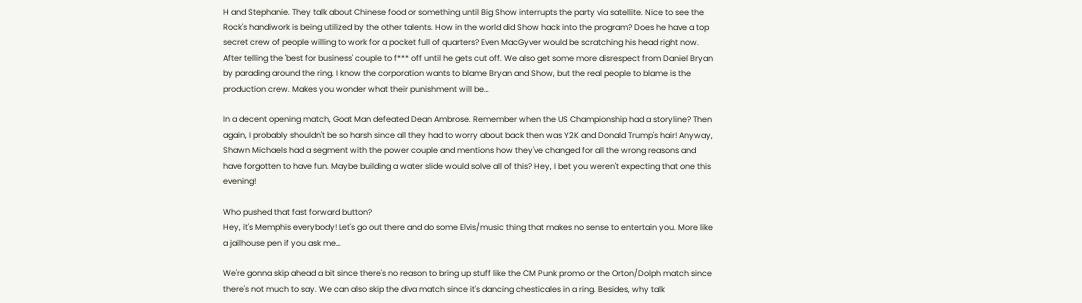H and Stephanie. They talk about Chinese food or something until Big Show interrupts the party via satellite. Nice to see the Rock's handiwork is being utilized by the other talents. How in the world did Show hack into the program? Does he have a top secret crew of people willing to work for a pocket full of quarters? Even MacGyver would be scratching his head right now. After telling the 'best for business' couple to f*** off until he gets cut off. We also get some more disrespect from Daniel Bryan by parading around the ring. I know the corporation wants to blame Bryan and Show, but the real people to blame is the production crew. Makes you wonder what their punishment will be…

In a decent opening match, Goat Man defeated Dean Ambrose. Remember when the US Championship had a storyline? Then again, I probably shouldn't be so harsh since all they had to worry about back then was Y2K and Donald Trump's hair! Anyway, Shawn Michaels had a segment with the power couple and mentions how they've changed for all the wrong reasons and have forgotten to have fun. Maybe building a water slide would solve all of this? Hey, I bet you weren't expecting that one this evening!

Who pushed that fast forward button?
Hey, it's Memphis everybody! Let's go out there and do some Elvis/music thing that makes no sense to entertain you. More like a jailhouse pen if you ask me…

We're gonna skip ahead a bit since there's no reason to bring up stuff like the CM Punk promo or the Orton/Dolph match since there's not much to say. We can also skip the diva match since it's dancing chesticales in a ring. Besides, why talk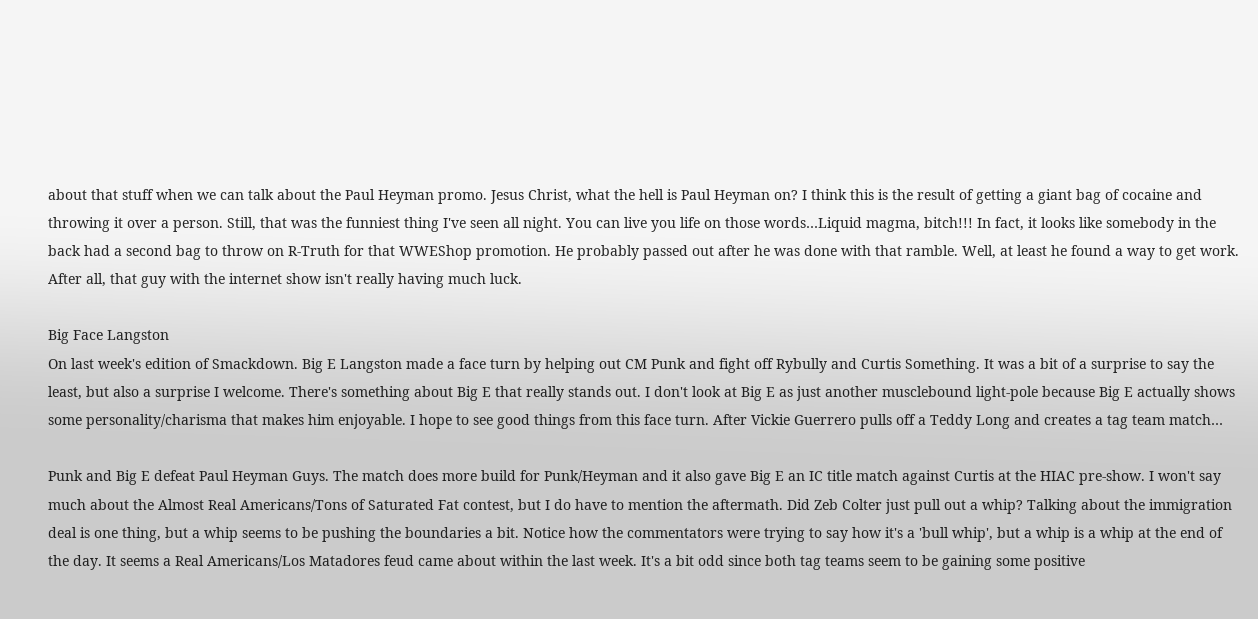about that stuff when we can talk about the Paul Heyman promo. Jesus Christ, what the hell is Paul Heyman on? I think this is the result of getting a giant bag of cocaine and throwing it over a person. Still, that was the funniest thing I've seen all night. You can live you life on those words…Liquid magma, bitch!!! In fact, it looks like somebody in the back had a second bag to throw on R-Truth for that WWEShop promotion. He probably passed out after he was done with that ramble. Well, at least he found a way to get work. After all, that guy with the internet show isn't really having much luck.

Big Face Langston
On last week's edition of Smackdown. Big E Langston made a face turn by helping out CM Punk and fight off Rybully and Curtis Something. It was a bit of a surprise to say the least, but also a surprise I welcome. There's something about Big E that really stands out. I don't look at Big E as just another musclebound light-pole because Big E actually shows some personality/charisma that makes him enjoyable. I hope to see good things from this face turn. After Vickie Guerrero pulls off a Teddy Long and creates a tag team match…

Punk and Big E defeat Paul Heyman Guys. The match does more build for Punk/Heyman and it also gave Big E an IC title match against Curtis at the HIAC pre-show. I won't say much about the Almost Real Americans/Tons of Saturated Fat contest, but I do have to mention the aftermath. Did Zeb Colter just pull out a whip? Talking about the immigration deal is one thing, but a whip seems to be pushing the boundaries a bit. Notice how the commentators were trying to say how it's a 'bull whip', but a whip is a whip at the end of the day. It seems a Real Americans/Los Matadores feud came about within the last week. It's a bit odd since both tag teams seem to be gaining some positive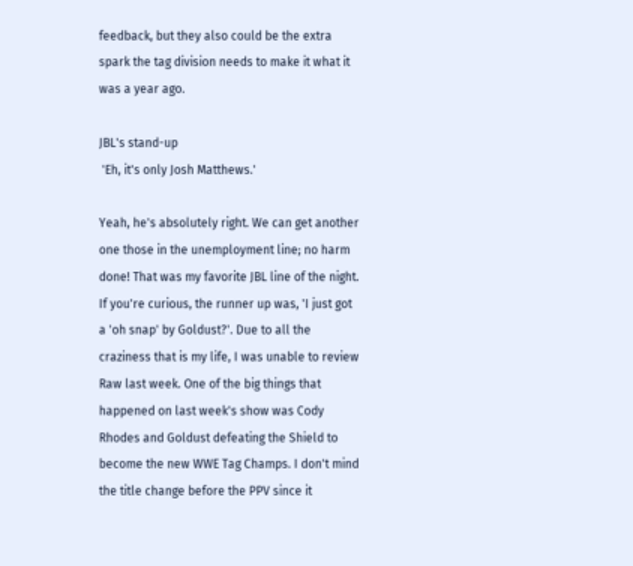feedback, but they also could be the extra spark the tag division needs to make it what it was a year ago.

JBL's stand-up
 'Eh, it's only Josh Matthews.'

Yeah, he's absolutely right. We can get another one those in the unemployment line; no harm done! That was my favorite JBL line of the night. If you're curious, the runner up was, 'I just got a 'oh snap' by Goldust?'. Due to all the craziness that is my life, I was unable to review Raw last week. One of the big things that happened on last week's show was Cody Rhodes and Goldust defeating the Shield to become the new WWE Tag Champs. I don't mind the title change before the PPV since it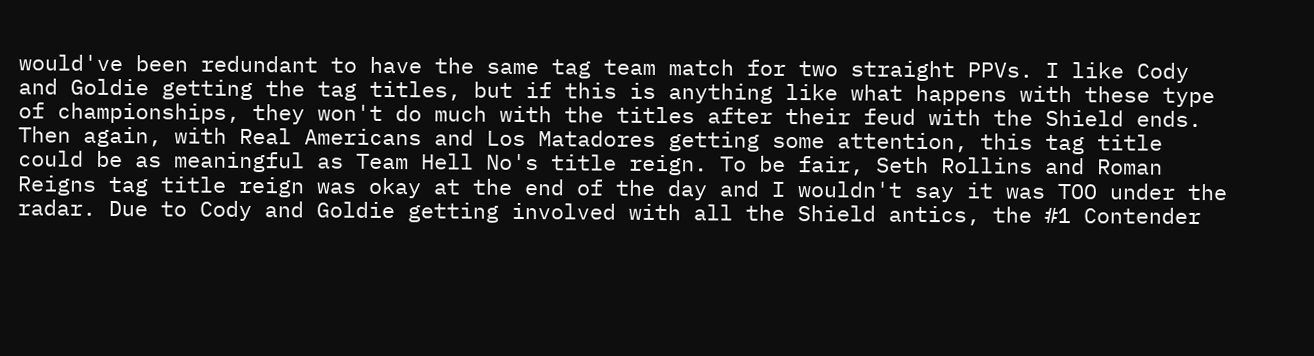would've been redundant to have the same tag team match for two straight PPVs. I like Cody and Goldie getting the tag titles, but if this is anything like what happens with these type of championships, they won't do much with the titles after their feud with the Shield ends. Then again, with Real Americans and Los Matadores getting some attention, this tag title could be as meaningful as Team Hell No's title reign. To be fair, Seth Rollins and Roman Reigns tag title reign was okay at the end of the day and I wouldn't say it was TOO under the radar. Due to Cody and Goldie getting involved with all the Shield antics, the #1 Contender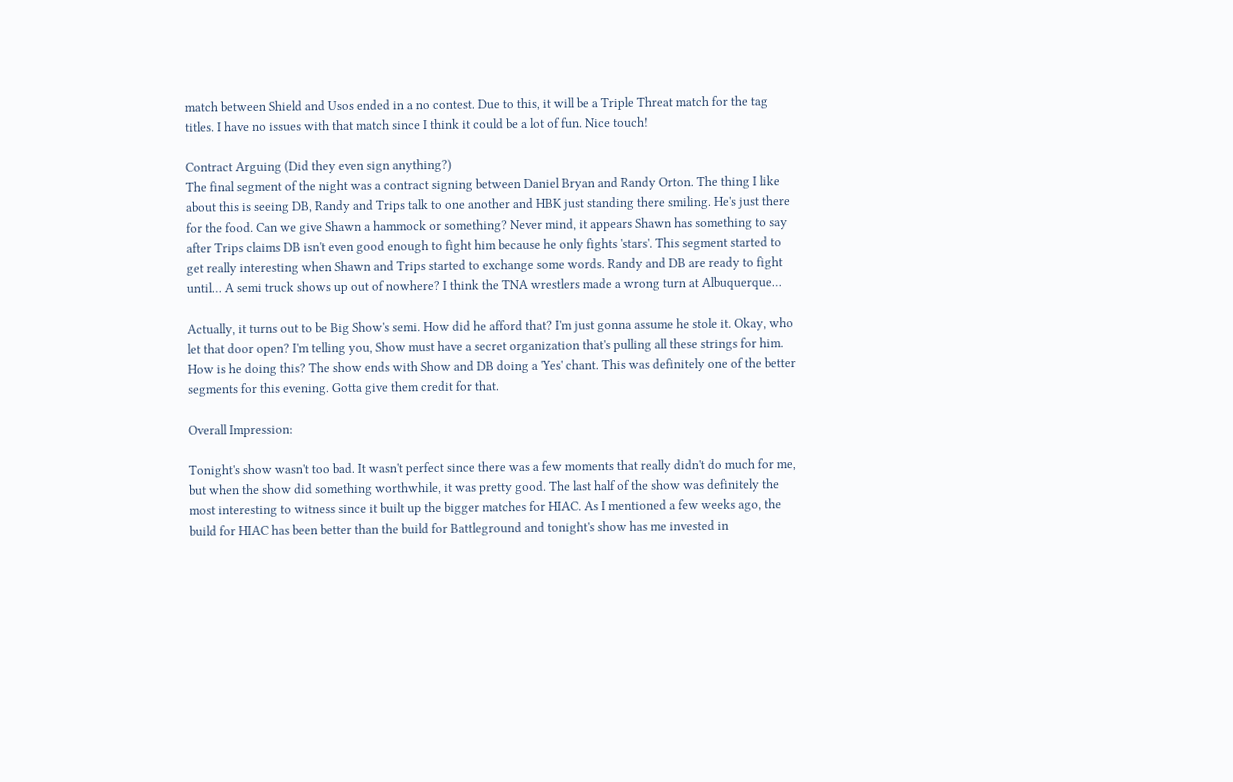match between Shield and Usos ended in a no contest. Due to this, it will be a Triple Threat match for the tag titles. I have no issues with that match since I think it could be a lot of fun. Nice touch!

Contract Arguing (Did they even sign anything?)
The final segment of the night was a contract signing between Daniel Bryan and Randy Orton. The thing I like about this is seeing DB, Randy and Trips talk to one another and HBK just standing there smiling. He's just there for the food. Can we give Shawn a hammock or something? Never mind, it appears Shawn has something to say after Trips claims DB isn't even good enough to fight him because he only fights 'stars'. This segment started to get really interesting when Shawn and Trips started to exchange some words. Randy and DB are ready to fight until… A semi truck shows up out of nowhere? I think the TNA wrestlers made a wrong turn at Albuquerque…

Actually, it turns out to be Big Show's semi. How did he afford that? I'm just gonna assume he stole it. Okay, who let that door open? I'm telling you, Show must have a secret organization that's pulling all these strings for him. How is he doing this? The show ends with Show and DB doing a 'Yes' chant. This was definitely one of the better segments for this evening. Gotta give them credit for that.

Overall Impression:

Tonight's show wasn't too bad. It wasn't perfect since there was a few moments that really didn't do much for me, but when the show did something worthwhile, it was pretty good. The last half of the show was definitely the most interesting to witness since it built up the bigger matches for HIAC. As I mentioned a few weeks ago, the build for HIAC has been better than the build for Battleground and tonight's show has me invested in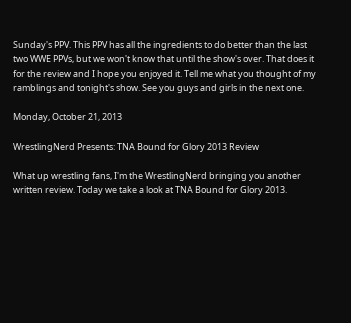Sunday's PPV. This PPV has all the ingredients to do better than the last two WWE PPVs, but we won't know that until the show's over. That does it for the review and I hope you enjoyed it. Tell me what you thought of my ramblings and tonight's show. See you guys and girls in the next one.

Monday, October 21, 2013

WrestlingNerd Presents: TNA Bound for Glory 2013 Review

What up wrestling fans, I'm the WrestlingNerd bringing you another written review. Today we take a look at TNA Bound for Glory 2013.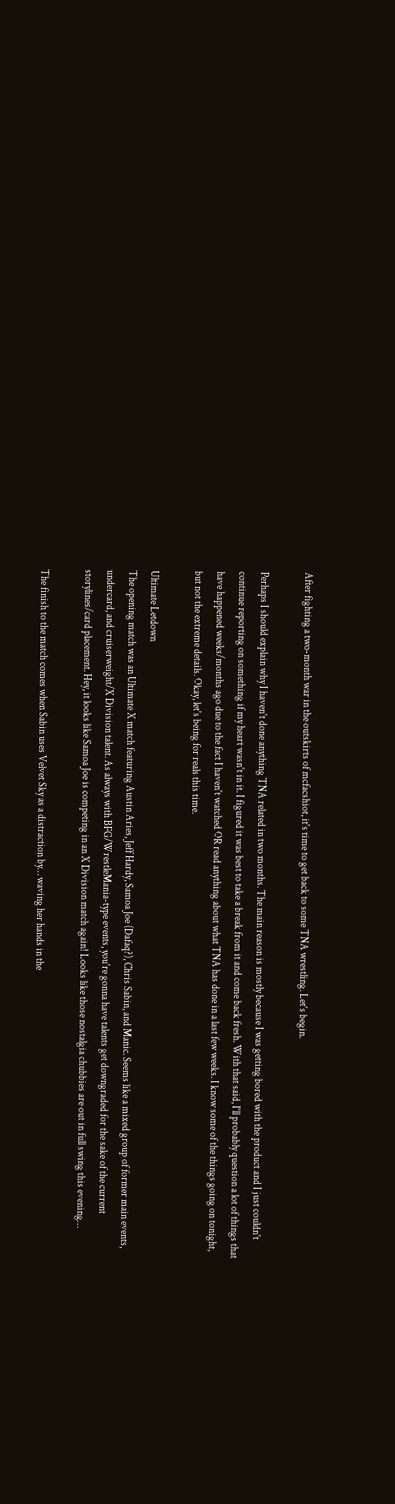After fighting a two-month war in the outskirts of mcfacshiot, it's time to get back to some TNA wrestling. Let's begin.

Perhaps I should explain why I haven't done anything TNA related in two months. The main reason is mostly because I was getting bored with the product and I just couldn't continue reporting on something if my heart wasn't in it. I figured it was best to take a break from it and come back fresh. With that said, I'll probably question a lot of things that have happened weeks/months ago due to the fact I haven't watched OR read anything about what TNA has done in a last few weeks. I know some of the things going on tonight, but not the extreme details. Okay, let's being for reals this time.

Ultimate Letdown
The opening match was an Ultimate X match featuring Austin Aries, Jeff Hardy, Samoa Joe (Dafaq?), Chris Sabin, and Manic. Seems like a mixed group of former main events, undercard, and cruiserweight/X Division talent. As always with BFG/WrestleMania-type events, you're gonna have talents get downgraded for the sake of the current storylines/card placement. Hey, it looks like Samoa Joe is competing in an X Division match again! Looks like those nostalgia chubbies are out in full swing this evening…

The finish to the match comes when Sabin uses Velvet Sky as a distraction by… waving her hands in the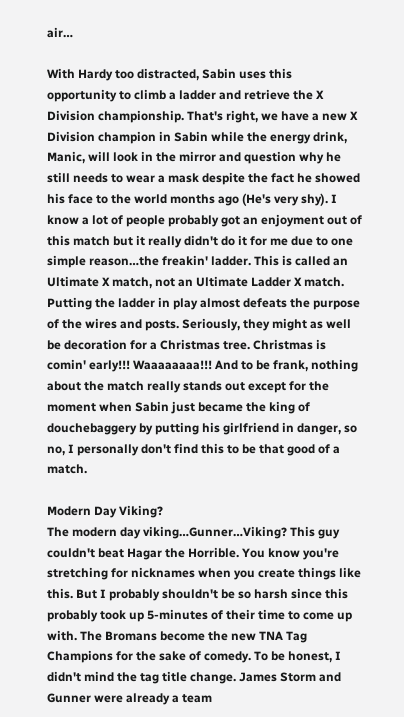air…

With Hardy too distracted, Sabin uses this opportunity to climb a ladder and retrieve the X Division championship. That's right, we have a new X Division champion in Sabin while the energy drink, Manic, will look in the mirror and question why he still needs to wear a mask despite the fact he showed his face to the world months ago (He's very shy). I know a lot of people probably got an enjoyment out of this match but it really didn't do it for me due to one simple reason…the freakin' ladder. This is called an Ultimate X match, not an Ultimate Ladder X match. Putting the ladder in play almost defeats the purpose of the wires and posts. Seriously, they might as well be decoration for a Christmas tree. Christmas is comin' early!!! Waaaaaaaa!!! And to be frank, nothing about the match really stands out except for the moment when Sabin just became the king of douchebaggery by putting his girlfriend in danger, so no, I personally don't find this to be that good of a match.

Modern Day Viking?
The modern day viking…Gunner…Viking? This guy couldn't beat Hagar the Horrible. You know you're stretching for nicknames when you create things like this. But I probably shouldn't be so harsh since this probably took up 5-minutes of their time to come up with. The Bromans become the new TNA Tag Champions for the sake of comedy. To be honest, I didn't mind the tag title change. James Storm and Gunner were already a team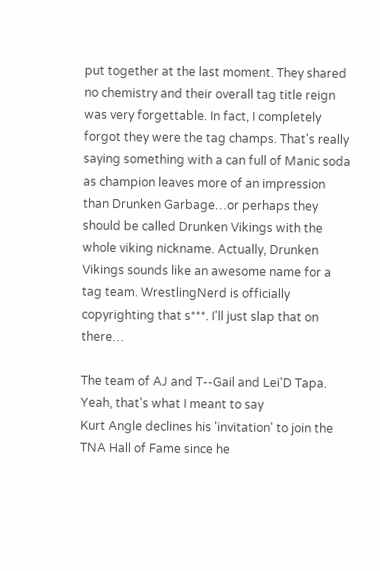put together at the last moment. They shared no chemistry and their overall tag title reign was very forgettable. In fact, I completely forgot they were the tag champs. That's really saying something with a can full of Manic soda as champion leaves more of an impression than Drunken Garbage…or perhaps they should be called Drunken Vikings with the whole viking nickname. Actually, Drunken Vikings sounds like an awesome name for a tag team. WrestlingNerd is officially copyrighting that s***. I'll just slap that on there…

The team of AJ and T--Gail and Lei'D Tapa. Yeah, that's what I meant to say
Kurt Angle declines his 'invitation' to join the TNA Hall of Fame since he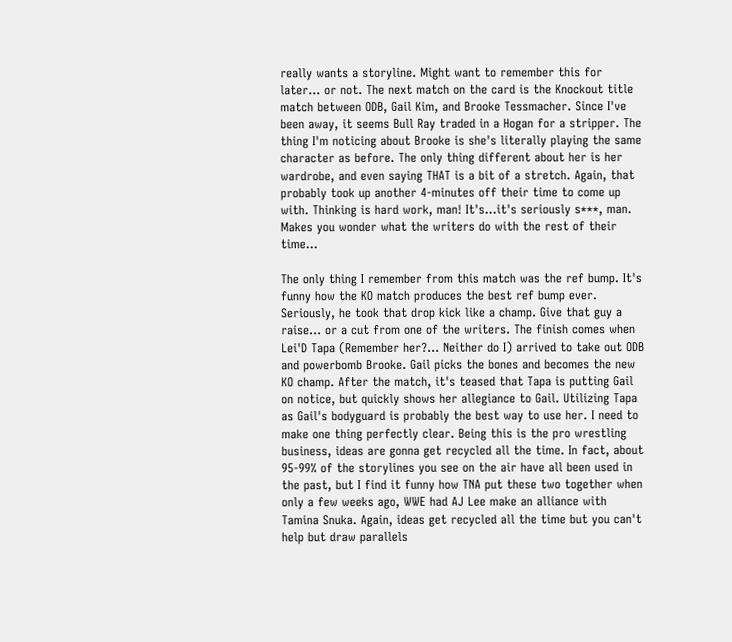really wants a storyline. Might want to remember this for later… or not. The next match on the card is the Knockout title match between ODB, Gail Kim, and Brooke Tessmacher. Since I've been away, it seems Bull Ray traded in a Hogan for a stripper. The thing I'm noticing about Brooke is she's literally playing the same character as before. The only thing different about her is her wardrobe, and even saying THAT is a bit of a stretch. Again, that probably took up another 4-minutes off their time to come up with. Thinking is hard work, man! It's…it's seriously s***, man. Makes you wonder what the writers do with the rest of their time…

The only thing I remember from this match was the ref bump. It's funny how the KO match produces the best ref bump ever. Seriously, he took that drop kick like a champ. Give that guy a raise… or a cut from one of the writers. The finish comes when Lei'D Tapa (Remember her?… Neither do I) arrived to take out ODB and powerbomb Brooke. Gail picks the bones and becomes the new KO champ. After the match, it's teased that Tapa is putting Gail on notice, but quickly shows her allegiance to Gail. Utilizing Tapa as Gail's bodyguard is probably the best way to use her. I need to make one thing perfectly clear. Being this is the pro wrestling business, ideas are gonna get recycled all the time. In fact, about 95-99% of the storylines you see on the air have all been used in the past, but I find it funny how TNA put these two together when only a few weeks ago, WWE had AJ Lee make an alliance with Tamina Snuka. Again, ideas get recycled all the time but you can't help but draw parallels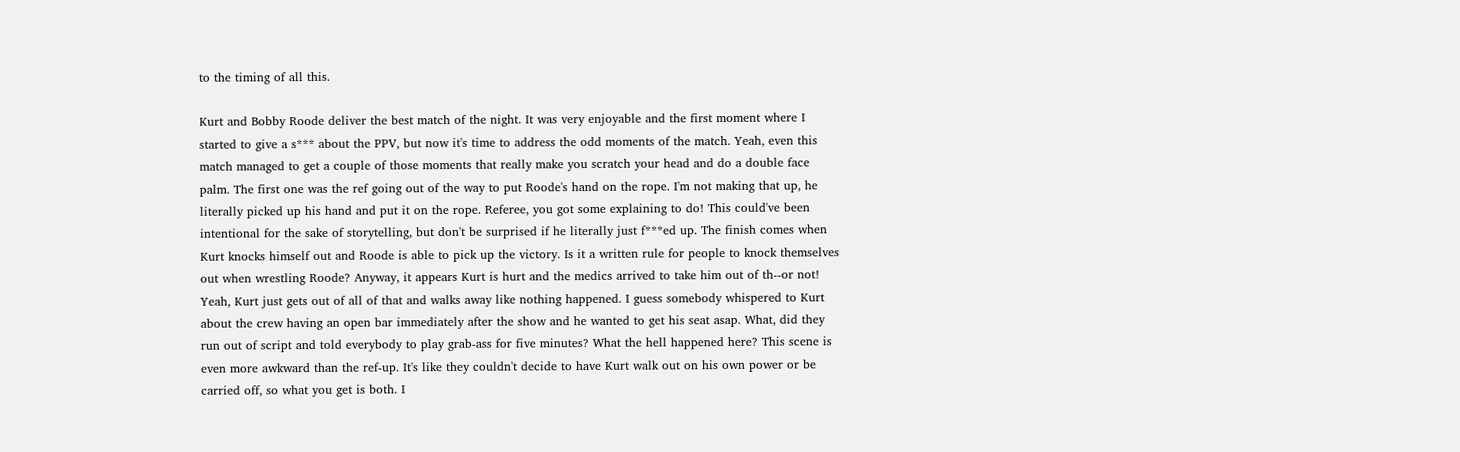to the timing of all this.

Kurt and Bobby Roode deliver the best match of the night. It was very enjoyable and the first moment where I started to give a s*** about the PPV, but now it's time to address the odd moments of the match. Yeah, even this match managed to get a couple of those moments that really make you scratch your head and do a double face palm. The first one was the ref going out of the way to put Roode's hand on the rope. I'm not making that up, he literally picked up his hand and put it on the rope. Referee, you got some explaining to do! This could've been intentional for the sake of storytelling, but don't be surprised if he literally just f***ed up. The finish comes when Kurt knocks himself out and Roode is able to pick up the victory. Is it a written rule for people to knock themselves out when wrestling Roode? Anyway, it appears Kurt is hurt and the medics arrived to take him out of th--or not! Yeah, Kurt just gets out of all of that and walks away like nothing happened. I guess somebody whispered to Kurt about the crew having an open bar immediately after the show and he wanted to get his seat asap. What, did they run out of script and told everybody to play grab-ass for five minutes? What the hell happened here? This scene is even more awkward than the ref-up. It's like they couldn't decide to have Kurt walk out on his own power or be carried off, so what you get is both. I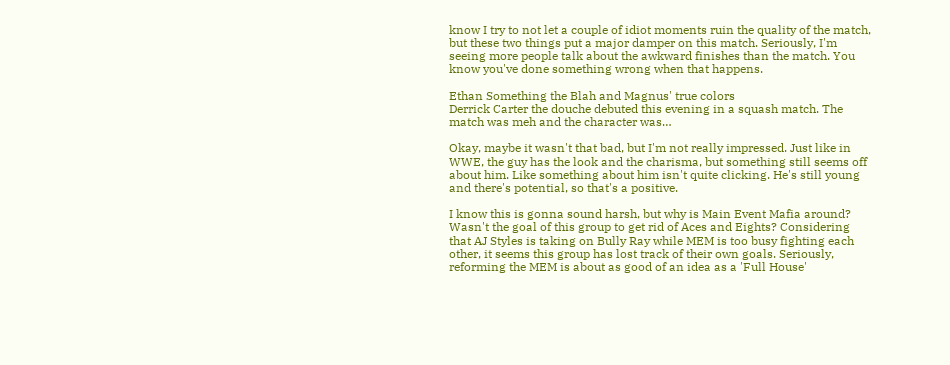know I try to not let a couple of idiot moments ruin the quality of the match, but these two things put a major damper on this match. Seriously, I'm seeing more people talk about the awkward finishes than the match. You know you've done something wrong when that happens.

Ethan Something the Blah and Magnus' true colors
Derrick Carter the douche debuted this evening in a squash match. The match was meh and the character was…

Okay, maybe it wasn't that bad, but I'm not really impressed. Just like in WWE, the guy has the look and the charisma, but something still seems off about him. Like something about him isn't quite clicking. He's still young and there's potential, so that's a positive.

I know this is gonna sound harsh, but why is Main Event Mafia around? Wasn't the goal of this group to get rid of Aces and Eights? Considering that AJ Styles is taking on Bully Ray while MEM is too busy fighting each other, it seems this group has lost track of their own goals. Seriously, reforming the MEM is about as good of an idea as a 'Full House'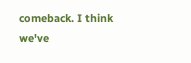comeback. I think we've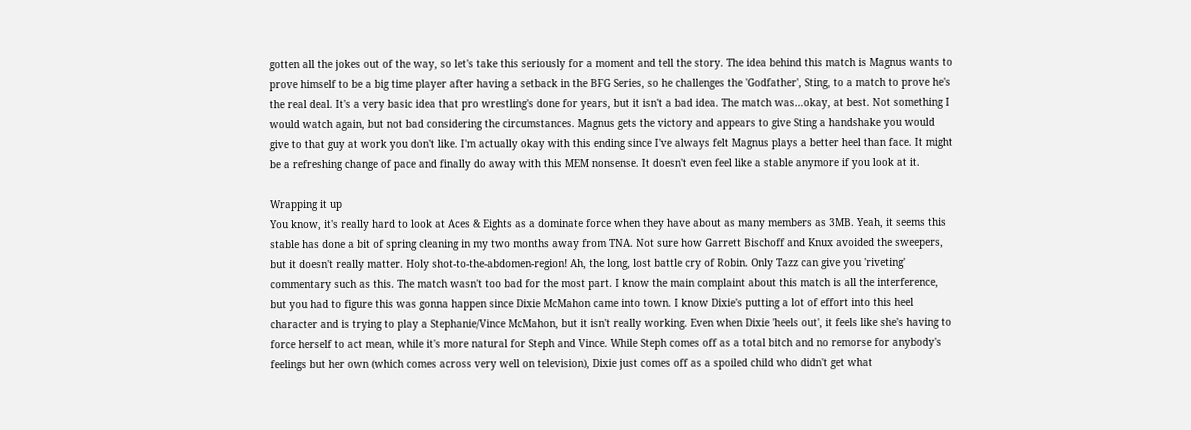gotten all the jokes out of the way, so let's take this seriously for a moment and tell the story. The idea behind this match is Magnus wants to prove himself to be a big time player after having a setback in the BFG Series, so he challenges the 'Godfather', Sting, to a match to prove he's the real deal. It's a very basic idea that pro wrestling's done for years, but it isn't a bad idea. The match was…okay, at best. Not something I would watch again, but not bad considering the circumstances. Magnus gets the victory and appears to give Sting a handshake you would give to that guy at work you don't like. I'm actually okay with this ending since I've always felt Magnus plays a better heel than face. It might be a refreshing change of pace and finally do away with this MEM nonsense. It doesn't even feel like a stable anymore if you look at it.

Wrapping it up
You know, it's really hard to look at Aces & Eights as a dominate force when they have about as many members as 3MB. Yeah, it seems this stable has done a bit of spring cleaning in my two months away from TNA. Not sure how Garrett Bischoff and Knux avoided the sweepers, but it doesn't really matter. Holy shot-to-the-abdomen-region! Ah, the long, lost battle cry of Robin. Only Tazz can give you 'riveting' commentary such as this. The match wasn't too bad for the most part. I know the main complaint about this match is all the interference, but you had to figure this was gonna happen since Dixie McMahon came into town. I know Dixie's putting a lot of effort into this heel character and is trying to play a Stephanie/Vince McMahon, but it isn't really working. Even when Dixie 'heels out', it feels like she's having to force herself to act mean, while it's more natural for Steph and Vince. While Steph comes off as a total bitch and no remorse for anybody's feelings but her own (which comes across very well on television), Dixie just comes off as a spoiled child who didn't get what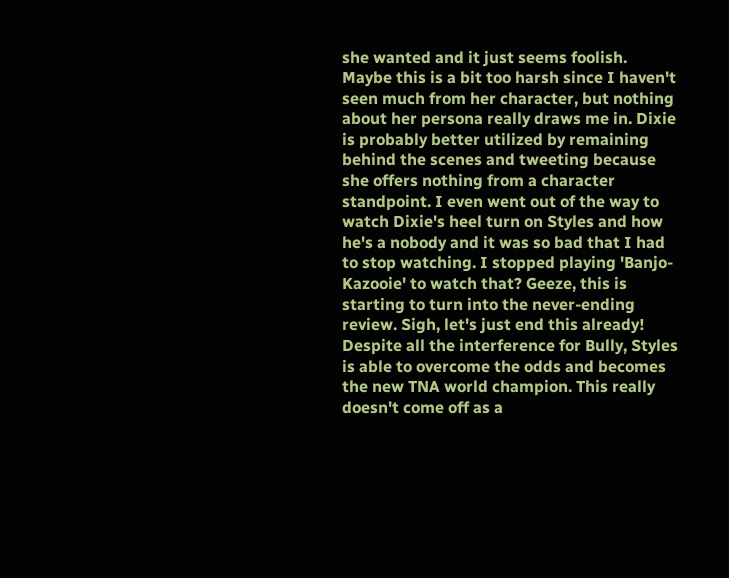she wanted and it just seems foolish. Maybe this is a bit too harsh since I haven't seen much from her character, but nothing about her persona really draws me in. Dixie is probably better utilized by remaining behind the scenes and tweeting because she offers nothing from a character standpoint. I even went out of the way to watch Dixie's heel turn on Styles and how he's a nobody and it was so bad that I had to stop watching. I stopped playing 'Banjo-Kazooie' to watch that? Geeze, this is starting to turn into the never-ending review. Sigh, let's just end this already! Despite all the interference for Bully, Styles is able to overcome the odds and becomes the new TNA world champion. This really doesn't come off as a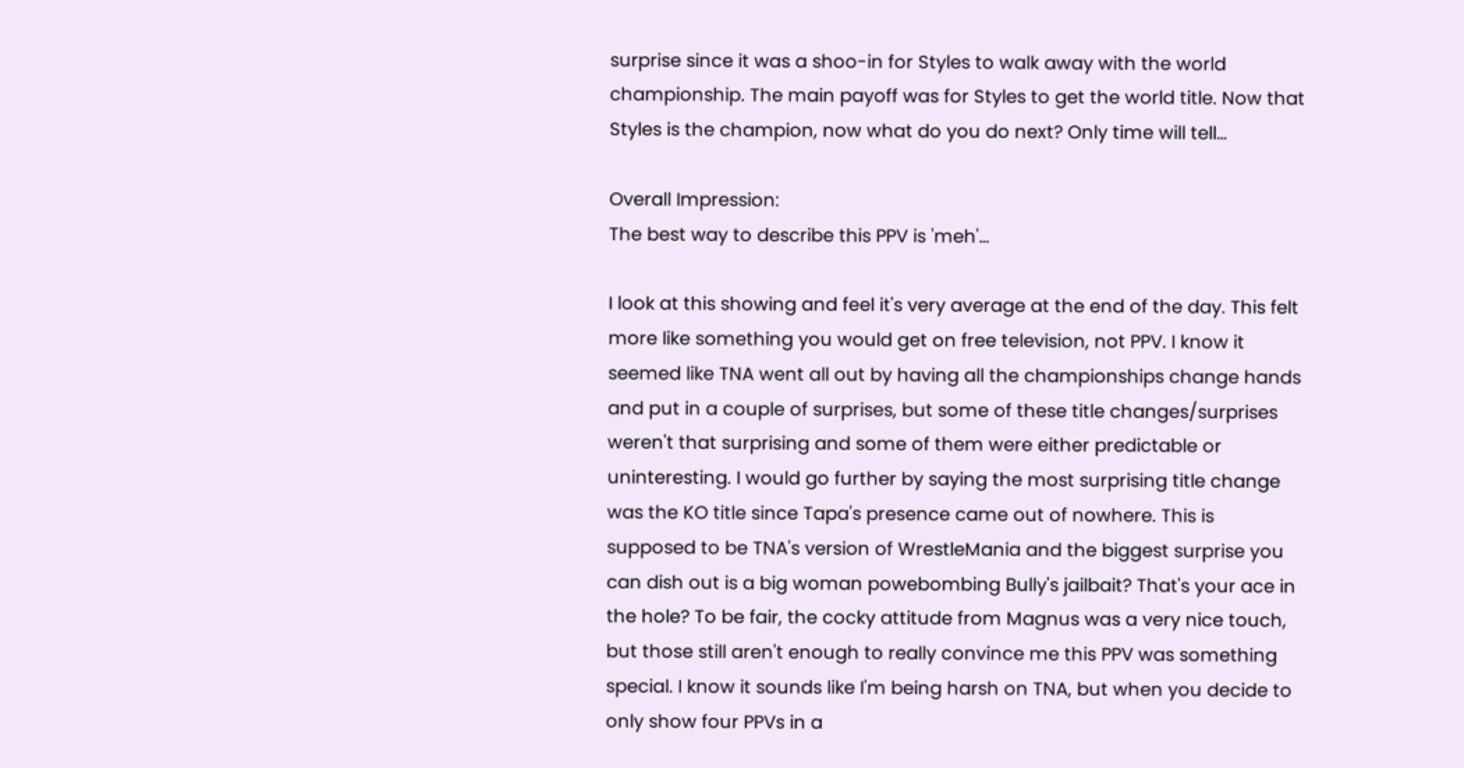surprise since it was a shoo-in for Styles to walk away with the world championship. The main payoff was for Styles to get the world title. Now that Styles is the champion, now what do you do next? Only time will tell…

Overall Impression:
The best way to describe this PPV is 'meh'…

I look at this showing and feel it's very average at the end of the day. This felt more like something you would get on free television, not PPV. I know it seemed like TNA went all out by having all the championships change hands and put in a couple of surprises, but some of these title changes/surprises weren't that surprising and some of them were either predictable or uninteresting. I would go further by saying the most surprising title change was the KO title since Tapa's presence came out of nowhere. This is supposed to be TNA's version of WrestleMania and the biggest surprise you can dish out is a big woman powebombing Bully's jailbait? That's your ace in the hole? To be fair, the cocky attitude from Magnus was a very nice touch, but those still aren't enough to really convince me this PPV was something special. I know it sounds like I'm being harsh on TNA, but when you decide to only show four PPVs in a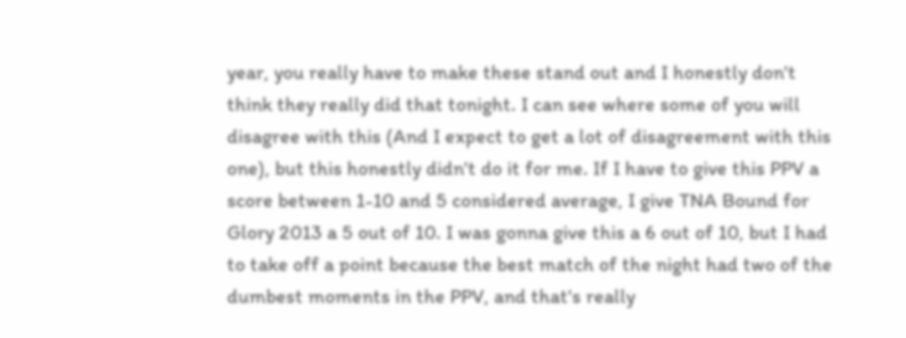year, you really have to make these stand out and I honestly don't think they really did that tonight. I can see where some of you will disagree with this (And I expect to get a lot of disagreement with this one), but this honestly didn't do it for me. If I have to give this PPV a score between 1-10 and 5 considered average, I give TNA Bound for Glory 2013 a 5 out of 10. I was gonna give this a 6 out of 10, but I had to take off a point because the best match of the night had two of the dumbest moments in the PPV, and that's really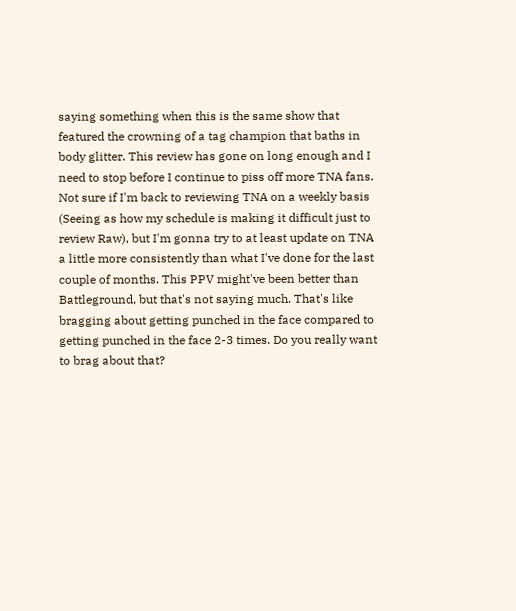saying something when this is the same show that featured the crowning of a tag champion that baths in body glitter. This review has gone on long enough and I need to stop before I continue to piss off more TNA fans. Not sure if I'm back to reviewing TNA on a weekly basis (Seeing as how my schedule is making it difficult just to review Raw), but I'm gonna try to at least update on TNA a little more consistently than what I've done for the last couple of months. This PPV might've been better than Battleground, but that's not saying much. That's like bragging about getting punched in the face compared to getting punched in the face 2-3 times. Do you really want to brag about that?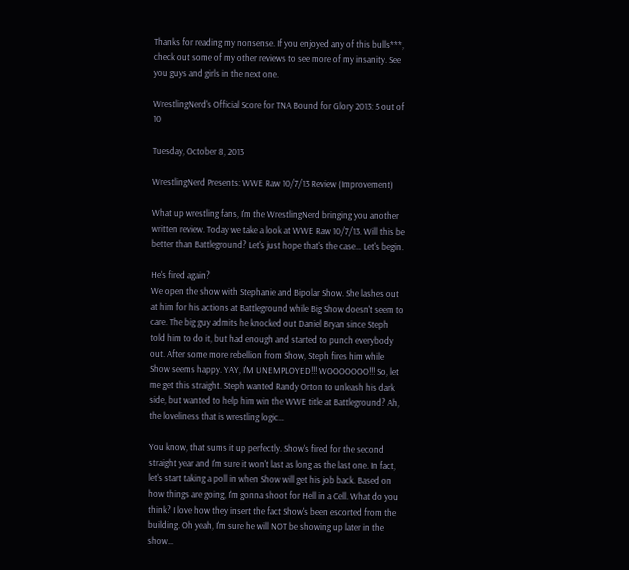Thanks for reading my nonsense. If you enjoyed any of this bulls***, check out some of my other reviews to see more of my insanity. See you guys and girls in the next one.

WrestlingNerd's Official Score for TNA Bound for Glory 2013: 5 out of 10

Tuesday, October 8, 2013

WrestlingNerd Presents: WWE Raw 10/7/13 Review (Improvement)

What up wrestling fans, I'm the WrestlingNerd bringing you another written review. Today we take a look at WWE Raw 10/7/13. Will this be better than Battleground? Let's just hope that's the case… Let's begin.

He's fired again?
We open the show with Stephanie and Bipolar Show. She lashes out at him for his actions at Battleground while Big Show doesn't seem to care. The big guy admits he knocked out Daniel Bryan since Steph told him to do it, but had enough and started to punch everybody out. After some more rebellion from Show, Steph fires him while Show seems happy. YAY, I'M UNEMPLOYED!!! WOOOOOOO!!! So, let me get this straight. Steph wanted Randy Orton to unleash his dark side, but wanted to help him win the WWE title at Battleground? Ah, the loveliness that is wrestling logic…

You know, that sums it up perfectly. Show's fired for the second straight year and I'm sure it won't last as long as the last one. In fact, let's start taking a poll in when Show will get his job back. Based on how things are going, I'm gonna shoot for Hell in a Cell. What do you think? I love how they insert the fact Show's been escorted from the building. Oh yeah, I'm sure he will NOT be showing up later in the show…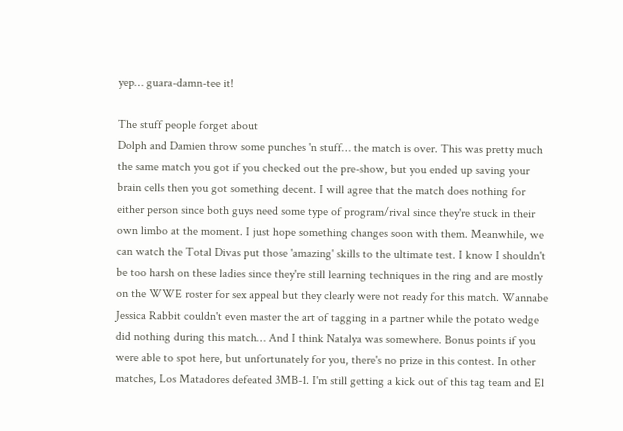yep… guara-damn-tee it!

The stuff people forget about
Dolph and Damien throw some punches 'n stuff… the match is over. This was pretty much the same match you got if you checked out the pre-show, but you ended up saving your brain cells then you got something decent. I will agree that the match does nothing for either person since both guys need some type of program/rival since they're stuck in their own limbo at the moment. I just hope something changes soon with them. Meanwhile, we can watch the Total Divas put those 'amazing' skills to the ultimate test. I know I shouldn't be too harsh on these ladies since they're still learning techniques in the ring and are mostly on the WWE roster for sex appeal but they clearly were not ready for this match. Wannabe Jessica Rabbit couldn't even master the art of tagging in a partner while the potato wedge did nothing during this match… And I think Natalya was somewhere. Bonus points if you were able to spot here, but unfortunately for you, there's no prize in this contest. In other matches, Los Matadores defeated 3MB-1. I'm still getting a kick out of this tag team and El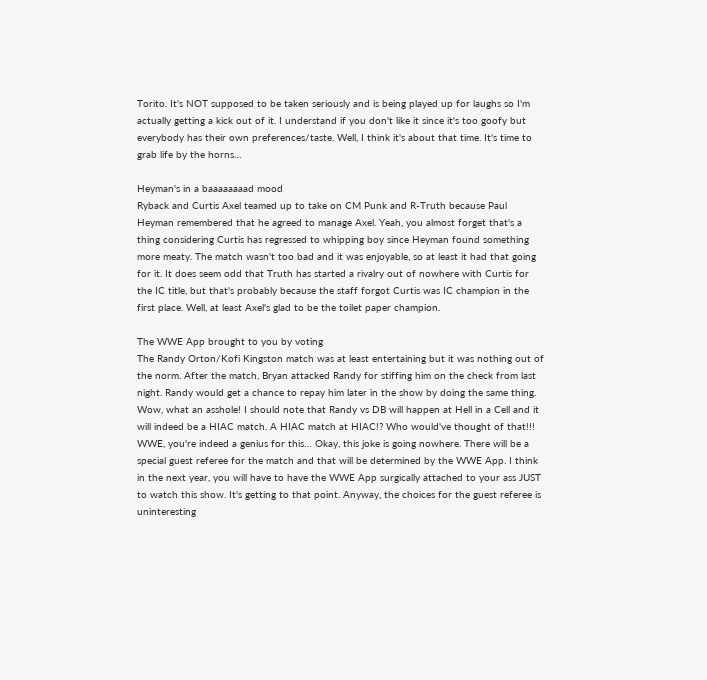Torito. It's NOT supposed to be taken seriously and is being played up for laughs so I'm actually getting a kick out of it. I understand if you don't like it since it's too goofy but everybody has their own preferences/taste. Well, I think it's about that time. It's time to grab life by the horns…

Heyman's in a baaaaaaaad mood
Ryback and Curtis Axel teamed up to take on CM Punk and R-Truth because Paul Heyman remembered that he agreed to manage Axel. Yeah, you almost forget that's a thing considering Curtis has regressed to whipping boy since Heyman found something more meaty. The match wasn't too bad and it was enjoyable, so at least it had that going for it. It does seem odd that Truth has started a rivalry out of nowhere with Curtis for the IC title, but that's probably because the staff forgot Curtis was IC champion in the first place. Well, at least Axel's glad to be the toilet paper champion.

The WWE App brought to you by voting
The Randy Orton/Kofi Kingston match was at least entertaining but it was nothing out of the norm. After the match, Bryan attacked Randy for stiffing him on the check from last night. Randy would get a chance to repay him later in the show by doing the same thing. Wow, what an asshole! I should note that Randy vs DB will happen at Hell in a Cell and it will indeed be a HIAC match. A HIAC match at HIAC!? Who would've thought of that!!! WWE, you're indeed a genius for this… Okay, this joke is going nowhere. There will be a special guest referee for the match and that will be determined by the WWE App. I think in the next year, you will have to have the WWE App surgically attached to your ass JUST to watch this show. It's getting to that point. Anyway, the choices for the guest referee is uninteresting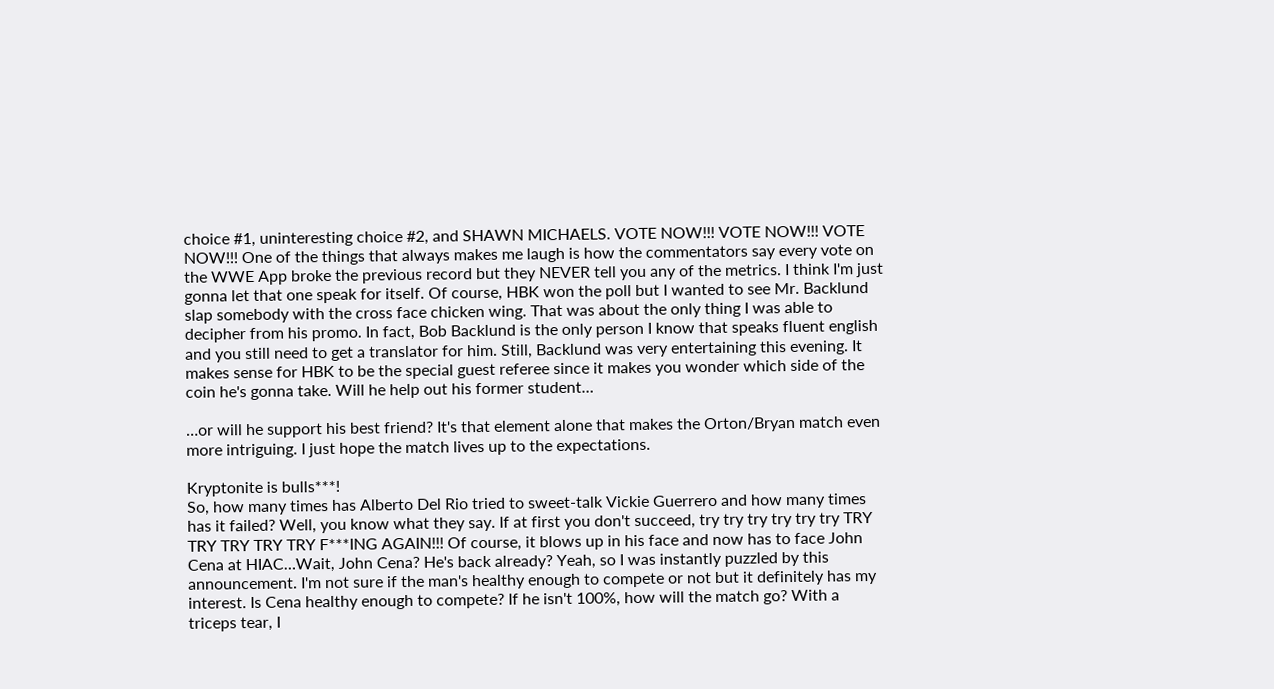choice #1, uninteresting choice #2, and SHAWN MICHAELS. VOTE NOW!!! VOTE NOW!!! VOTE NOW!!! One of the things that always makes me laugh is how the commentators say every vote on the WWE App broke the previous record but they NEVER tell you any of the metrics. I think I'm just gonna let that one speak for itself. Of course, HBK won the poll but I wanted to see Mr. Backlund slap somebody with the cross face chicken wing. That was about the only thing I was able to decipher from his promo. In fact, Bob Backlund is the only person I know that speaks fluent english and you still need to get a translator for him. Still, Backlund was very entertaining this evening. It makes sense for HBK to be the special guest referee since it makes you wonder which side of the coin he's gonna take. Will he help out his former student…

…or will he support his best friend? It's that element alone that makes the Orton/Bryan match even more intriguing. I just hope the match lives up to the expectations.

Kryptonite is bulls***!
So, how many times has Alberto Del Rio tried to sweet-talk Vickie Guerrero and how many times has it failed? Well, you know what they say. If at first you don't succeed, try try try try try try TRY TRY TRY TRY TRY F***ING AGAIN!!! Of course, it blows up in his face and now has to face John Cena at HIAC…Wait, John Cena? He's back already? Yeah, so I was instantly puzzled by this announcement. I'm not sure if the man's healthy enough to compete or not but it definitely has my interest. Is Cena healthy enough to compete? If he isn't 100%, how will the match go? With a triceps tear, I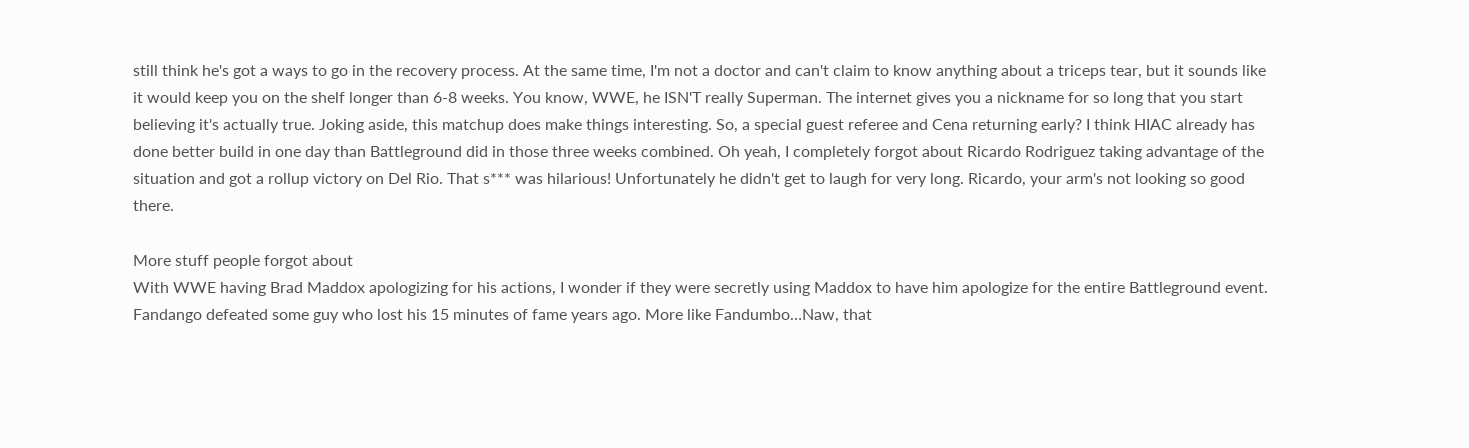still think he's got a ways to go in the recovery process. At the same time, I'm not a doctor and can't claim to know anything about a triceps tear, but it sounds like it would keep you on the shelf longer than 6-8 weeks. You know, WWE, he ISN'T really Superman. The internet gives you a nickname for so long that you start believing it's actually true. Joking aside, this matchup does make things interesting. So, a special guest referee and Cena returning early? I think HIAC already has done better build in one day than Battleground did in those three weeks combined. Oh yeah, I completely forgot about Ricardo Rodriguez taking advantage of the situation and got a rollup victory on Del Rio. That s*** was hilarious! Unfortunately he didn't get to laugh for very long. Ricardo, your arm's not looking so good there.

More stuff people forgot about
With WWE having Brad Maddox apologizing for his actions, I wonder if they were secretly using Maddox to have him apologize for the entire Battleground event. Fandango defeated some guy who lost his 15 minutes of fame years ago. More like Fandumbo…Naw, that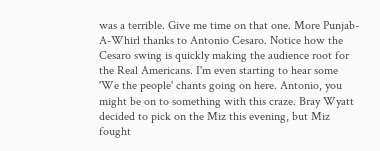was a terrible. Give me time on that one. More Punjab-A-Whirl thanks to Antonio Cesaro. Notice how the Cesaro swing is quickly making the audience root for the Real Americans. I'm even starting to hear some 'We the people' chants going on here. Antonio, you might be on to something with this craze. Bray Wyatt decided to pick on the Miz this evening, but Miz fought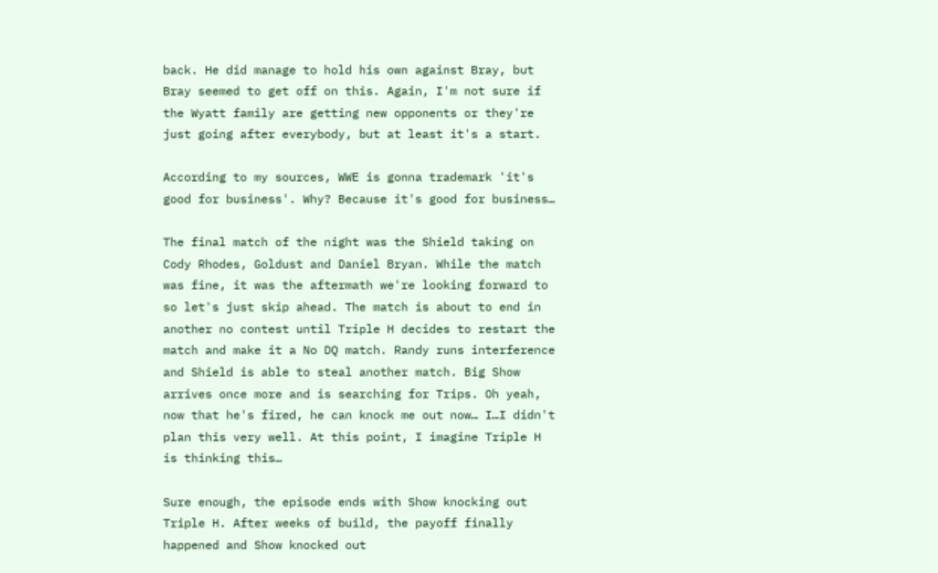back. He did manage to hold his own against Bray, but Bray seemed to get off on this. Again, I'm not sure if the Wyatt family are getting new opponents or they're just going after everybody, but at least it's a start.

According to my sources, WWE is gonna trademark 'it's good for business'. Why? Because it's good for business…

The final match of the night was the Shield taking on Cody Rhodes, Goldust and Daniel Bryan. While the match was fine, it was the aftermath we're looking forward to so let's just skip ahead. The match is about to end in another no contest until Triple H decides to restart the match and make it a No DQ match. Randy runs interference and Shield is able to steal another match. Big Show arrives once more and is searching for Trips. Oh yeah, now that he's fired, he can knock me out now… I…I didn't plan this very well. At this point, I imagine Triple H is thinking this…

Sure enough, the episode ends with Show knocking out Triple H. After weeks of build, the payoff finally happened and Show knocked out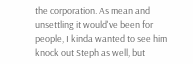the corporation. As mean and unsettling it would've been for people, I kinda wanted to see him knock out Steph as well, but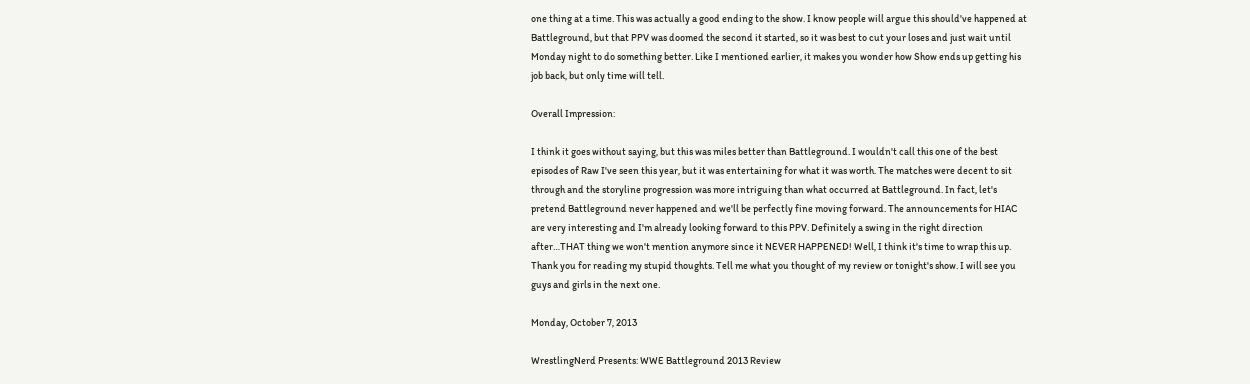one thing at a time. This was actually a good ending to the show. I know people will argue this should've happened at Battleground, but that PPV was doomed the second it started, so it was best to cut your loses and just wait until Monday night to do something better. Like I mentioned earlier, it makes you wonder how Show ends up getting his job back, but only time will tell.

Overall Impression:

I think it goes without saying, but this was miles better than Battleground. I wouldn't call this one of the best episodes of Raw I've seen this year, but it was entertaining for what it was worth. The matches were decent to sit through and the storyline progression was more intriguing than what occurred at Battleground. In fact, let's pretend Battleground never happened and we'll be perfectly fine moving forward. The announcements for HIAC are very interesting and I'm already looking forward to this PPV. Definitely a swing in the right direction after…THAT thing we won't mention anymore since it NEVER HAPPENED! Well, I think it's time to wrap this up. Thank you for reading my stupid thoughts. Tell me what you thought of my review or tonight's show. I will see you guys and girls in the next one.

Monday, October 7, 2013

WrestlingNerd Presents: WWE Battleground 2013 Review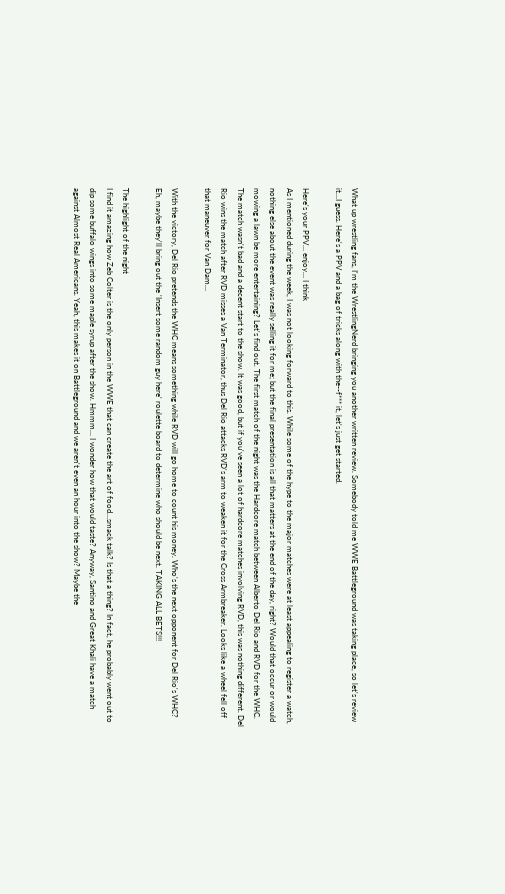What up wrestling fans, I'm the WrestlingNerd bringing you another written review. Somebody told me WWE Battleground was taking place, so let's review it…I guess. Here's a PPV and a bag of tricks along with the--f*** it, let's just get started.

Here's your PPV… enjoy… I think
As I mentioned during the week, I was not looking forward to this. While some of the hype to the major matches were at least appealing to register a watch, nothing else about the event was really selling it for me; but the final presentation is all that matters at the end of the day, right? Would that occur or would mowing a lawn be more entertaining? Let's find out. The first match of the night was the Hardcore match between Alberto Del Rio and RVD for the WHC. The match wasn't bad and a decent start to the show. It was good, but if you've seen a lot of hardcore matches involving RVD, this was nothing different. Del Rio wins the match after RVD misses a Van Terminator, thus Del Rio attacks RVD's arm to weaken it for the Cross Armbreaker. Looks like a wheel fell off that maneuver for Van Dam…

With the victory, Del Rio pretends the WHC means something while RVD will go home to count his money. Who's the next opponent for Del Rio's WHC? Eh, maybe they'll bring out the 'Insert some random guy here' roulette board to determine who should be next. TAKING ALL BETS!!!

The highlight of the night
I find it amazing how Zeb Colter is the only person in the WWE that can create the art of food…smack talk? Is that a thing? In fact, he probably went out to dip some buffalo wings into some maple syrup after the show. Hmmm… I wonder how that would taste? Anyway, Santino and Great Khali have a match against Almost Real Americans. Yeah, this makes it on Battleground and we aren't even an hour into the show? Maybe the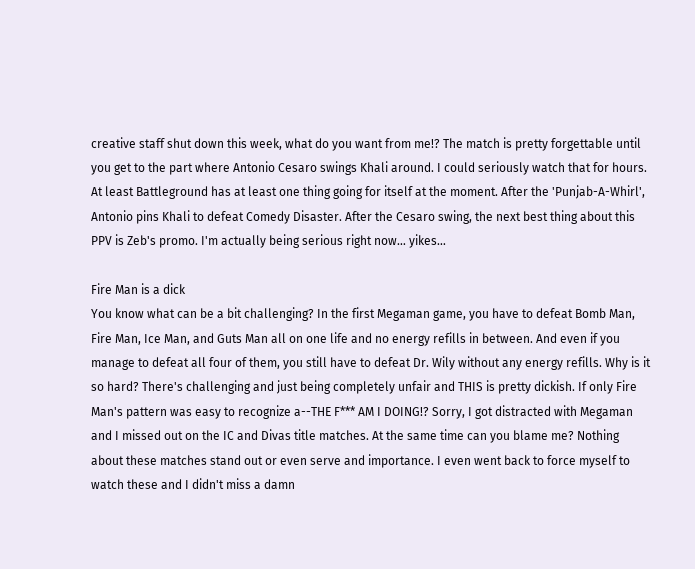creative staff shut down this week, what do you want from me!? The match is pretty forgettable until you get to the part where Antonio Cesaro swings Khali around. I could seriously watch that for hours. At least Battleground has at least one thing going for itself at the moment. After the 'Punjab-A-Whirl', Antonio pins Khali to defeat Comedy Disaster. After the Cesaro swing, the next best thing about this PPV is Zeb's promo. I'm actually being serious right now… yikes…

Fire Man is a dick
You know what can be a bit challenging? In the first Megaman game, you have to defeat Bomb Man, Fire Man, Ice Man, and Guts Man all on one life and no energy refills in between. And even if you manage to defeat all four of them, you still have to defeat Dr. Wily without any energy refills. Why is it so hard? There's challenging and just being completely unfair and THIS is pretty dickish. If only Fire Man's pattern was easy to recognize a--THE F*** AM I DOING!? Sorry, I got distracted with Megaman and I missed out on the IC and Divas title matches. At the same time can you blame me? Nothing about these matches stand out or even serve and importance. I even went back to force myself to watch these and I didn't miss a damn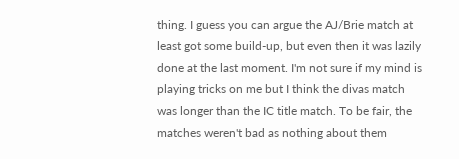thing. I guess you can argue the AJ/Brie match at least got some build-up, but even then it was lazily done at the last moment. I'm not sure if my mind is playing tricks on me but I think the divas match was longer than the IC title match. To be fair, the matches weren't bad as nothing about them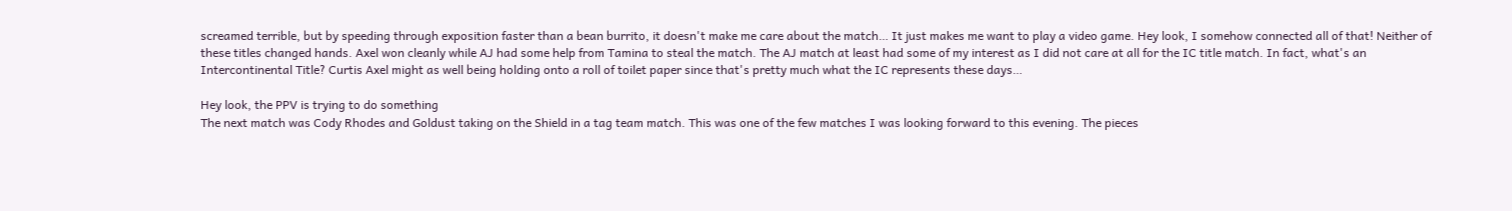screamed terrible, but by speeding through exposition faster than a bean burrito, it doesn't make me care about the match… It just makes me want to play a video game. Hey look, I somehow connected all of that! Neither of these titles changed hands. Axel won cleanly while AJ had some help from Tamina to steal the match. The AJ match at least had some of my interest as I did not care at all for the IC title match. In fact, what's an Intercontinental Title? Curtis Axel might as well being holding onto a roll of toilet paper since that's pretty much what the IC represents these days…

Hey look, the PPV is trying to do something
The next match was Cody Rhodes and Goldust taking on the Shield in a tag team match. This was one of the few matches I was looking forward to this evening. The pieces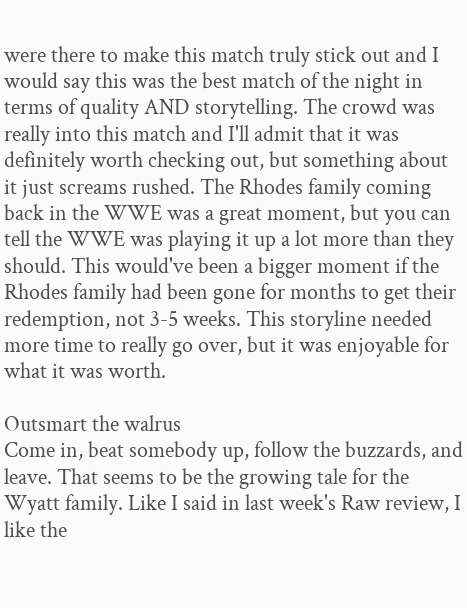were there to make this match truly stick out and I would say this was the best match of the night in terms of quality AND storytelling. The crowd was really into this match and I'll admit that it was definitely worth checking out, but something about it just screams rushed. The Rhodes family coming back in the WWE was a great moment, but you can tell the WWE was playing it up a lot more than they should. This would've been a bigger moment if the Rhodes family had been gone for months to get their redemption, not 3-5 weeks. This storyline needed more time to really go over, but it was enjoyable for what it was worth.

Outsmart the walrus
Come in, beat somebody up, follow the buzzards, and leave. That seems to be the growing tale for the Wyatt family. Like I said in last week's Raw review, I like the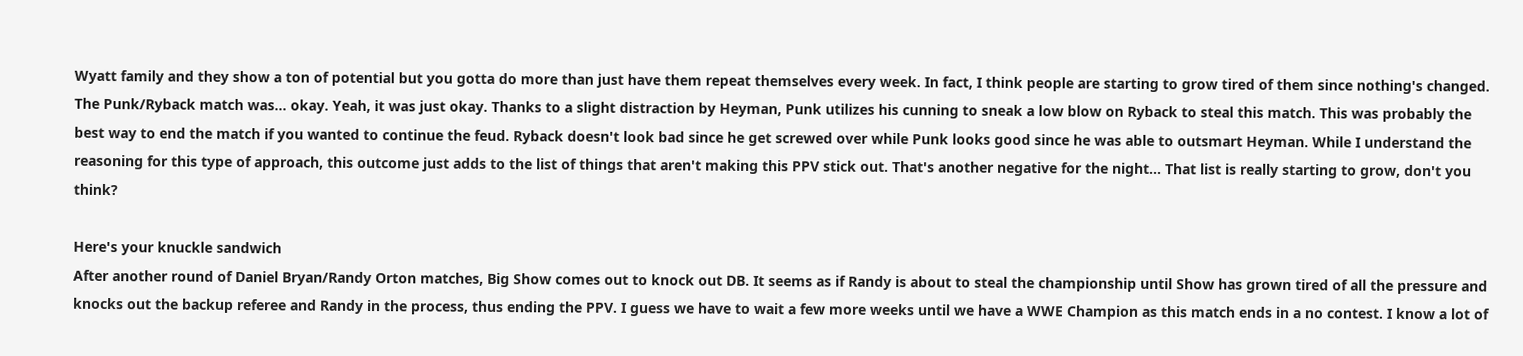Wyatt family and they show a ton of potential but you gotta do more than just have them repeat themselves every week. In fact, I think people are starting to grow tired of them since nothing's changed. The Punk/Ryback match was… okay. Yeah, it was just okay. Thanks to a slight distraction by Heyman, Punk utilizes his cunning to sneak a low blow on Ryback to steal this match. This was probably the best way to end the match if you wanted to continue the feud. Ryback doesn't look bad since he get screwed over while Punk looks good since he was able to outsmart Heyman. While I understand the reasoning for this type of approach, this outcome just adds to the list of things that aren't making this PPV stick out. That's another negative for the night… That list is really starting to grow, don't you think?

Here's your knuckle sandwich
After another round of Daniel Bryan/Randy Orton matches, Big Show comes out to knock out DB. It seems as if Randy is about to steal the championship until Show has grown tired of all the pressure and knocks out the backup referee and Randy in the process, thus ending the PPV. I guess we have to wait a few more weeks until we have a WWE Champion as this match ends in a no contest. I know a lot of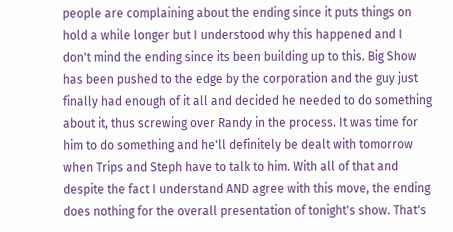people are complaining about the ending since it puts things on hold a while longer but I understood why this happened and I don't mind the ending since its been building up to this. Big Show has been pushed to the edge by the corporation and the guy just finally had enough of it all and decided he needed to do something about it, thus screwing over Randy in the process. It was time for him to do something and he'll definitely be dealt with tomorrow when Trips and Steph have to talk to him. With all of that and despite the fact I understand AND agree with this move, the ending does nothing for the overall presentation of tonight's show. That's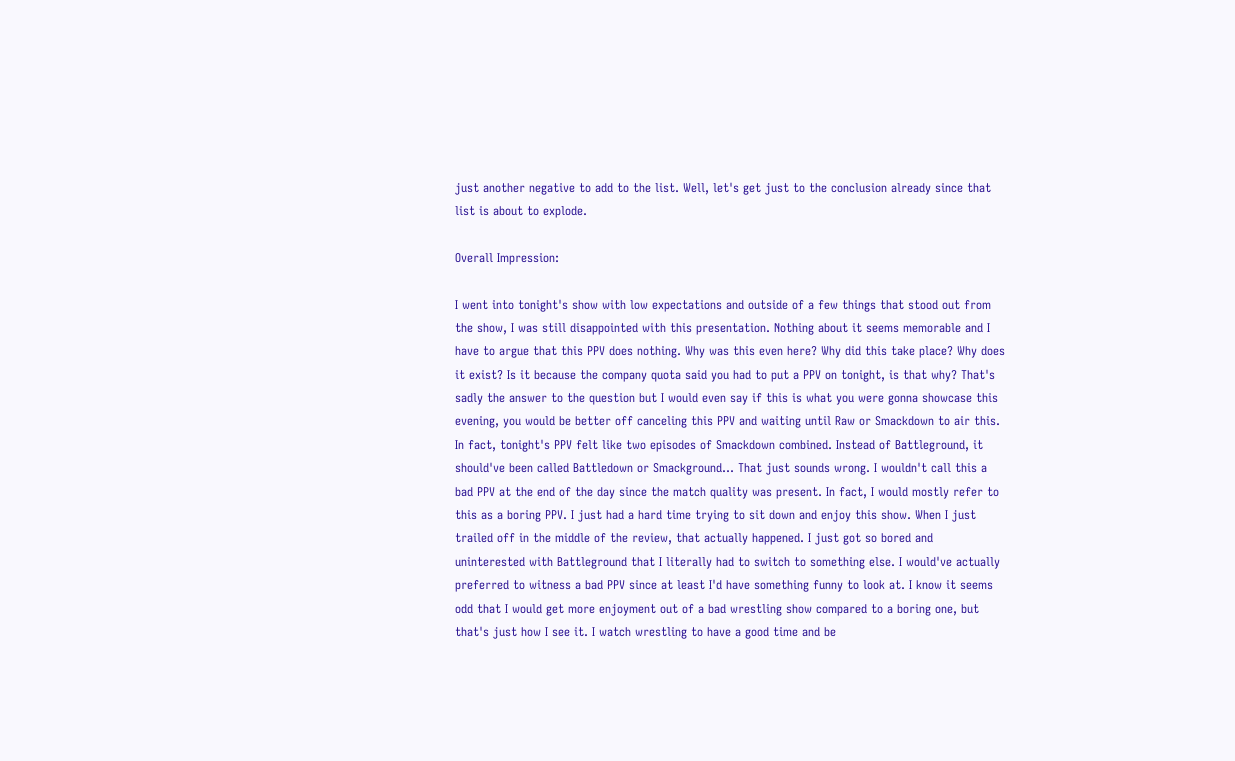just another negative to add to the list. Well, let's get just to the conclusion already since that list is about to explode.

Overall Impression:

I went into tonight's show with low expectations and outside of a few things that stood out from the show, I was still disappointed with this presentation. Nothing about it seems memorable and I have to argue that this PPV does nothing. Why was this even here? Why did this take place? Why does it exist? Is it because the company quota said you had to put a PPV on tonight, is that why? That's sadly the answer to the question but I would even say if this is what you were gonna showcase this evening, you would be better off canceling this PPV and waiting until Raw or Smackdown to air this. In fact, tonight's PPV felt like two episodes of Smackdown combined. Instead of Battleground, it should've been called Battledown or Smackground… That just sounds wrong. I wouldn't call this a bad PPV at the end of the day since the match quality was present. In fact, I would mostly refer to this as a boring PPV. I just had a hard time trying to sit down and enjoy this show. When I just trailed off in the middle of the review, that actually happened. I just got so bored and uninterested with Battleground that I literally had to switch to something else. I would've actually preferred to witness a bad PPV since at least I'd have something funny to look at. I know it seems odd that I would get more enjoyment out of a bad wrestling show compared to a boring one, but that's just how I see it. I watch wrestling to have a good time and be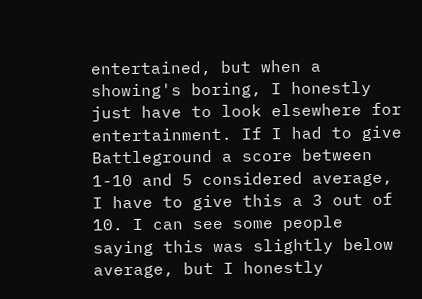entertained, but when a showing's boring, I honestly just have to look elsewhere for entertainment. If I had to give Battleground a score between 1-10 and 5 considered average, I have to give this a 3 out of 10. I can see some people saying this was slightly below average, but I honestly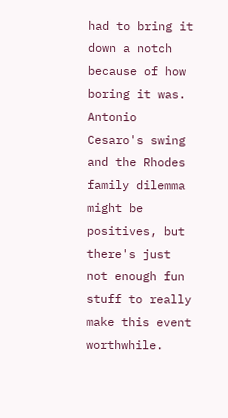had to bring it down a notch because of how boring it was. Antonio Cesaro's swing and the Rhodes family dilemma might be positives, but there's just not enough fun stuff to really make this event worthwhile.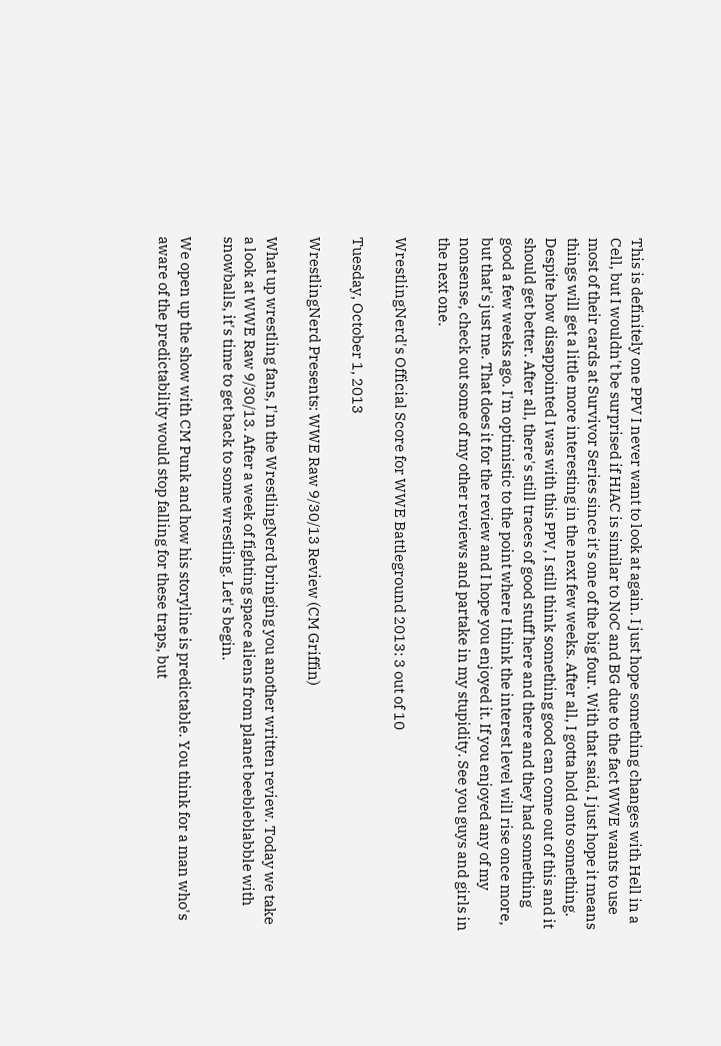This is definitely one PPV I never want to look at again. I just hope something changes with Hell in a Cell, but I wouldn't be surprised if HIAC is similar to NoC and BG due to the fact WWE wants to use most of their cards at Survivor Series since it's one of the big four. With that said, I just hope it means things will get a little more interesting in the next few weeks. After all, I gotta hold onto something. Despite how disappointed I was with this PPV, I still think something good can come out of this and it should get better. After all, there's still traces of good stuff here and there and they had something good a few weeks ago. I'm optimistic to the point where I think the interest level will rise once more, but that's just me. That does it for the review and I hope you enjoyed it. If you enjoyed any of my nonsense, check out some of my other reviews and partake in my stupidity. See you guys and girls in the next one.

WrestlingNerd's Official Score for WWE Battleground 2013: 3 out of 10

Tuesday, October 1, 2013

WrestlingNerd Presents: WWE Raw 9/30/13 Review (CM Griffin)

What up wrestling fans, I'm the WrestlingNerd bringing you another written review. Today we take a look at WWE Raw 9/30/13. After a week of fighting space aliens from planet beebleblabble with snowballs, it's time to get back to some wrestling. Let's begin.

We open up the show with CM Punk and how his storyline is predictable. You think for a man who's aware of the predictability would stop falling for these traps, but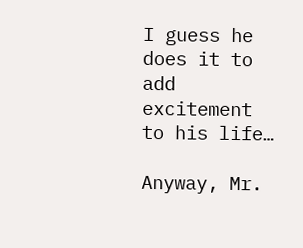I guess he does it to add excitement to his life…

Anyway, Mr.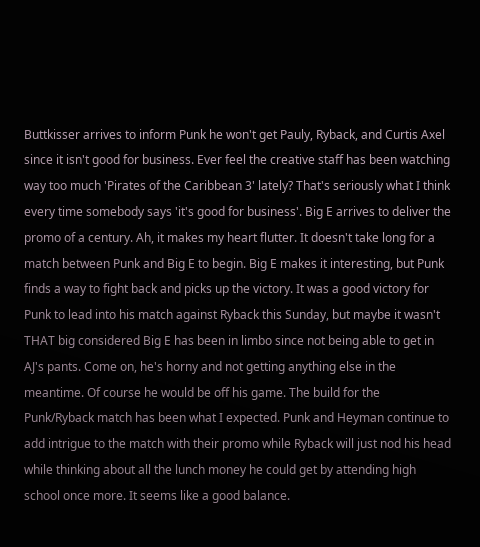Buttkisser arrives to inform Punk he won't get Pauly, Ryback, and Curtis Axel since it isn't good for business. Ever feel the creative staff has been watching way too much 'Pirates of the Caribbean 3' lately? That's seriously what I think every time somebody says 'it's good for business'. Big E arrives to deliver the promo of a century. Ah, it makes my heart flutter. It doesn't take long for a match between Punk and Big E to begin. Big E makes it interesting, but Punk finds a way to fight back and picks up the victory. It was a good victory for Punk to lead into his match against Ryback this Sunday, but maybe it wasn't THAT big considered Big E has been in limbo since not being able to get in AJ's pants. Come on, he's horny and not getting anything else in the meantime. Of course he would be off his game. The build for the Punk/Ryback match has been what I expected. Punk and Heyman continue to add intrigue to the match with their promo while Ryback will just nod his head while thinking about all the lunch money he could get by attending high school once more. It seems like a good balance.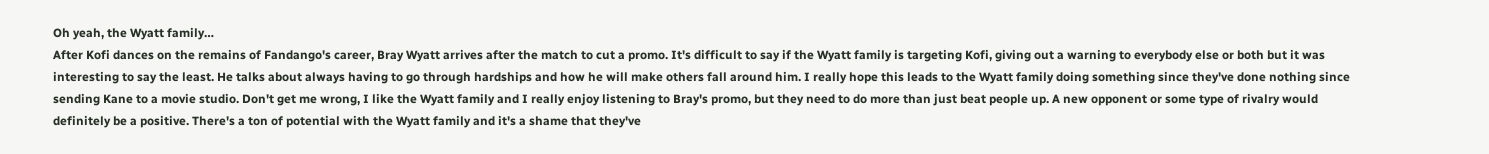Oh yeah, the Wyatt family…
After Kofi dances on the remains of Fandango's career, Bray Wyatt arrives after the match to cut a promo. It's difficult to say if the Wyatt family is targeting Kofi, giving out a warning to everybody else or both but it was interesting to say the least. He talks about always having to go through hardships and how he will make others fall around him. I really hope this leads to the Wyatt family doing something since they've done nothing since sending Kane to a movie studio. Don't get me wrong, I like the Wyatt family and I really enjoy listening to Bray's promo, but they need to do more than just beat people up. A new opponent or some type of rivalry would definitely be a positive. There's a ton of potential with the Wyatt family and it's a shame that they've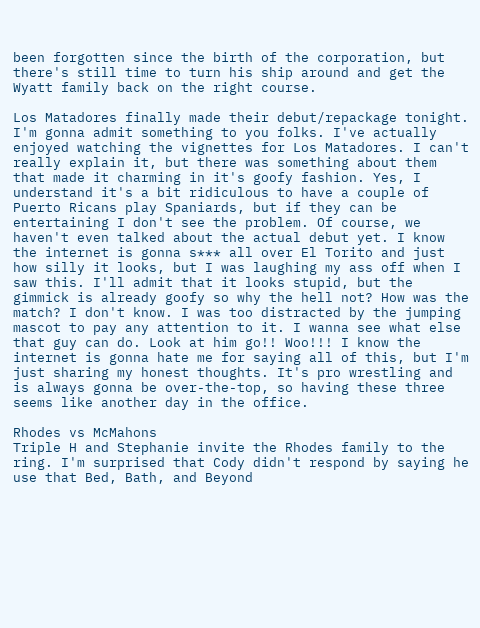been forgotten since the birth of the corporation, but there's still time to turn his ship around and get the Wyatt family back on the right course.

Los Matadores finally made their debut/repackage tonight. I'm gonna admit something to you folks. I've actually enjoyed watching the vignettes for Los Matadores. I can't really explain it, but there was something about them that made it charming in it's goofy fashion. Yes, I understand it's a bit ridiculous to have a couple of Puerto Ricans play Spaniards, but if they can be entertaining I don't see the problem. Of course, we haven't even talked about the actual debut yet. I know the internet is gonna s*** all over El Torito and just how silly it looks, but I was laughing my ass off when I saw this. I'll admit that it looks stupid, but the gimmick is already goofy so why the hell not? How was the match? I don't know. I was too distracted by the jumping mascot to pay any attention to it. I wanna see what else that guy can do. Look at him go!! Woo!!! I know the internet is gonna hate me for saying all of this, but I'm just sharing my honest thoughts. It's pro wrestling and is always gonna be over-the-top, so having these three seems like another day in the office.

Rhodes vs McMahons
Triple H and Stephanie invite the Rhodes family to the ring. I'm surprised that Cody didn't respond by saying he use that Bed, Bath, and Beyond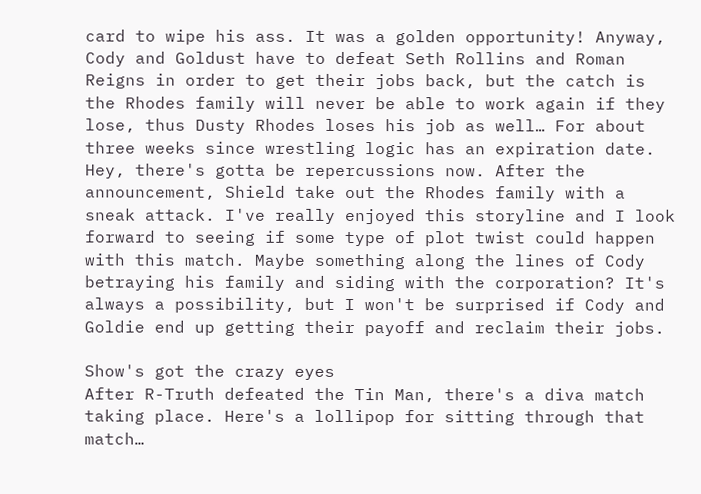card to wipe his ass. It was a golden opportunity! Anyway, Cody and Goldust have to defeat Seth Rollins and Roman Reigns in order to get their jobs back, but the catch is the Rhodes family will never be able to work again if they lose, thus Dusty Rhodes loses his job as well… For about three weeks since wrestling logic has an expiration date. Hey, there's gotta be repercussions now. After the announcement, Shield take out the Rhodes family with a sneak attack. I've really enjoyed this storyline and I look forward to seeing if some type of plot twist could happen with this match. Maybe something along the lines of Cody betraying his family and siding with the corporation? It's always a possibility, but I won't be surprised if Cody and Goldie end up getting their payoff and reclaim their jobs.

Show's got the crazy eyes
After R-Truth defeated the Tin Man, there's a diva match taking place. Here's a lollipop for sitting through that match…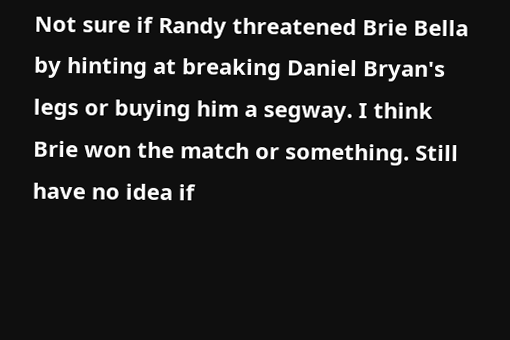Not sure if Randy threatened Brie Bella by hinting at breaking Daniel Bryan's legs or buying him a segway. I think Brie won the match or something. Still have no idea if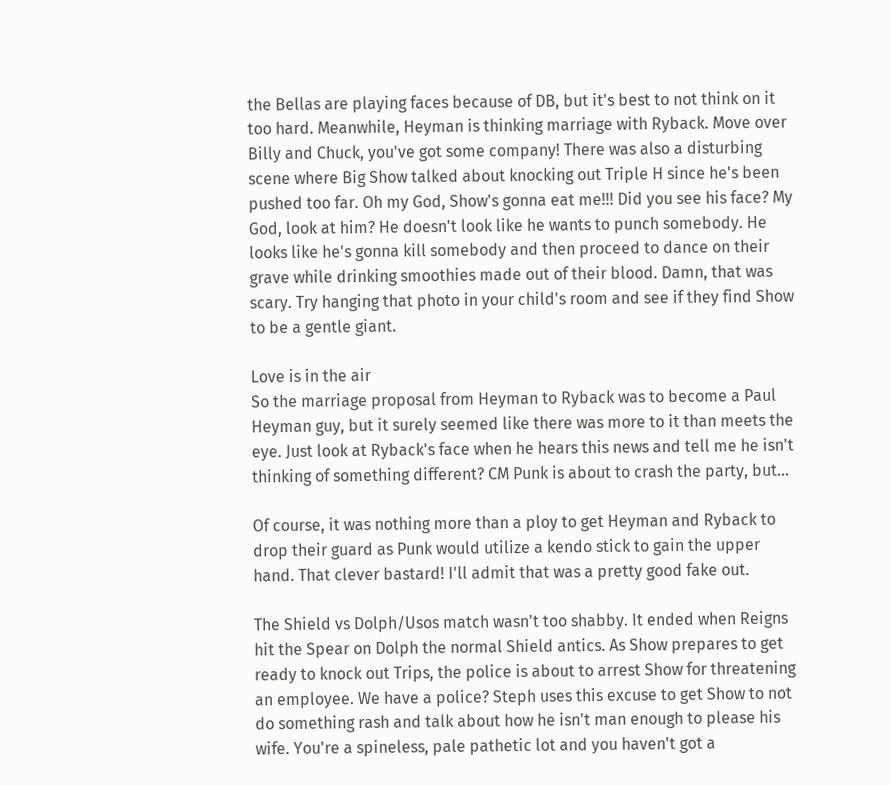the Bellas are playing faces because of DB, but it's best to not think on it too hard. Meanwhile, Heyman is thinking marriage with Ryback. Move over Billy and Chuck, you've got some company! There was also a disturbing scene where Big Show talked about knocking out Triple H since he's been pushed too far. Oh my God, Show's gonna eat me!!! Did you see his face? My God, look at him? He doesn't look like he wants to punch somebody. He looks like he's gonna kill somebody and then proceed to dance on their grave while drinking smoothies made out of their blood. Damn, that was scary. Try hanging that photo in your child's room and see if they find Show to be a gentle giant.

Love is in the air
So the marriage proposal from Heyman to Ryback was to become a Paul Heyman guy, but it surely seemed like there was more to it than meets the eye. Just look at Ryback's face when he hears this news and tell me he isn't thinking of something different? CM Punk is about to crash the party, but…

Of course, it was nothing more than a ploy to get Heyman and Ryback to drop their guard as Punk would utilize a kendo stick to gain the upper hand. That clever bastard! I'll admit that was a pretty good fake out.

The Shield vs Dolph/Usos match wasn't too shabby. It ended when Reigns hit the Spear on Dolph the normal Shield antics. As Show prepares to get ready to knock out Trips, the police is about to arrest Show for threatening an employee. We have a police? Steph uses this excuse to get Show to not do something rash and talk about how he isn't man enough to please his wife. You're a spineless, pale pathetic lot and you haven't got a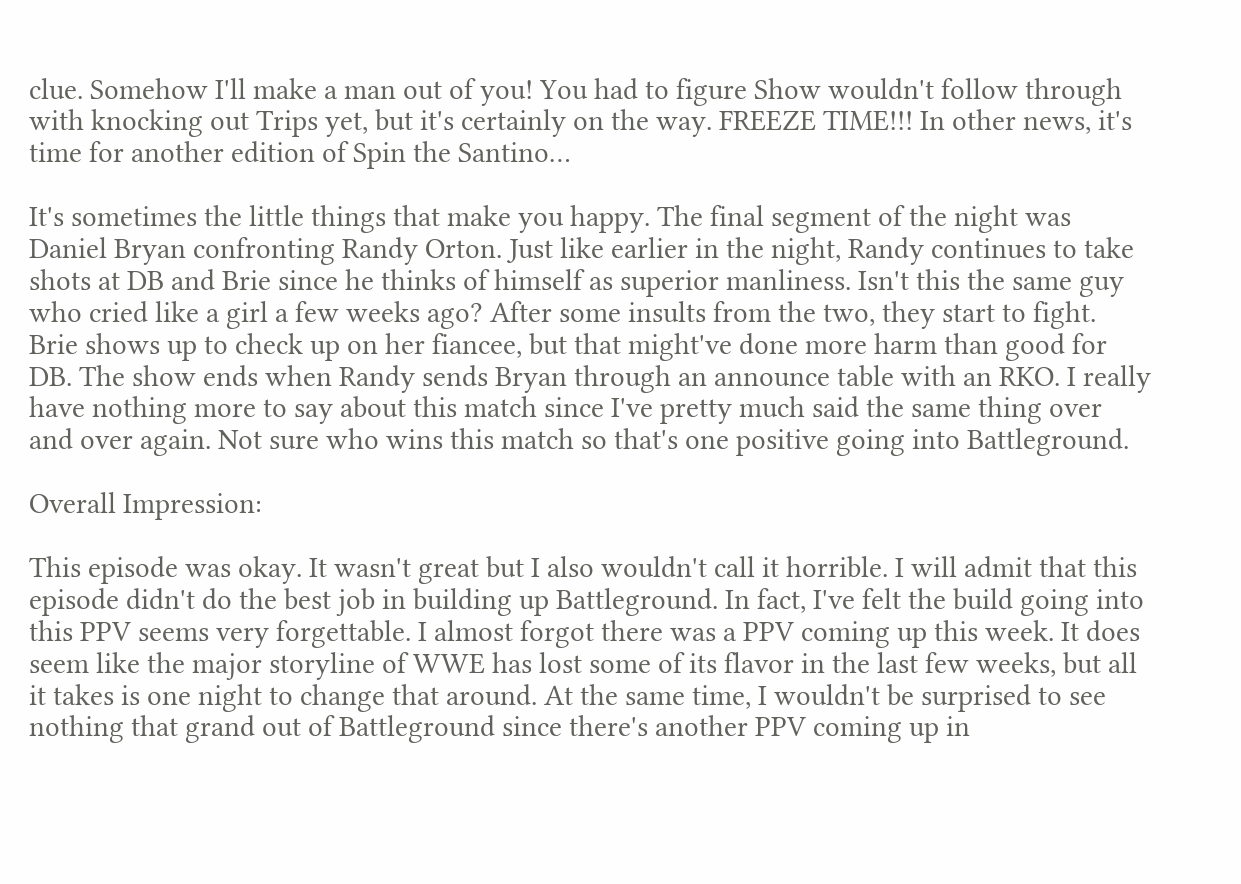clue. Somehow I'll make a man out of you! You had to figure Show wouldn't follow through with knocking out Trips yet, but it's certainly on the way. FREEZE TIME!!! In other news, it's time for another edition of Spin the Santino…

It's sometimes the little things that make you happy. The final segment of the night was Daniel Bryan confronting Randy Orton. Just like earlier in the night, Randy continues to take shots at DB and Brie since he thinks of himself as superior manliness. Isn't this the same guy who cried like a girl a few weeks ago? After some insults from the two, they start to fight. Brie shows up to check up on her fiancee, but that might've done more harm than good for DB. The show ends when Randy sends Bryan through an announce table with an RKO. I really have nothing more to say about this match since I've pretty much said the same thing over and over again. Not sure who wins this match so that's one positive going into Battleground.

Overall Impression:

This episode was okay. It wasn't great but I also wouldn't call it horrible. I will admit that this episode didn't do the best job in building up Battleground. In fact, I've felt the build going into this PPV seems very forgettable. I almost forgot there was a PPV coming up this week. It does seem like the major storyline of WWE has lost some of its flavor in the last few weeks, but all it takes is one night to change that around. At the same time, I wouldn't be surprised to see nothing that grand out of Battleground since there's another PPV coming up in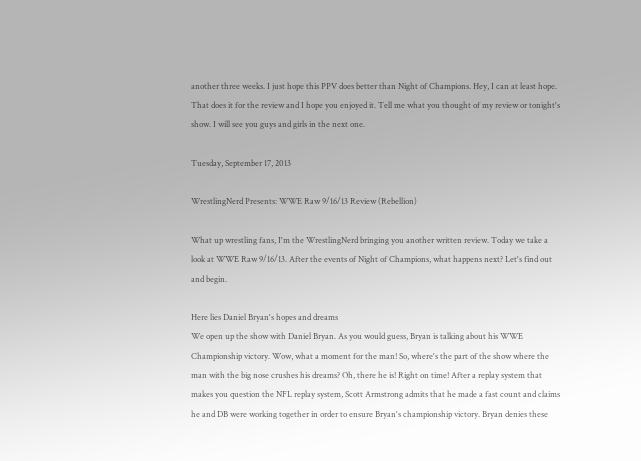another three weeks. I just hope this PPV does better than Night of Champions. Hey, I can at least hope. That does it for the review and I hope you enjoyed it. Tell me what you thought of my review or tonight's show. I will see you guys and girls in the next one.

Tuesday, September 17, 2013

WrestlingNerd Presents: WWE Raw 9/16/13 Review (Rebellion)

What up wrestling fans, I'm the WrestlingNerd bringing you another written review. Today we take a look at WWE Raw 9/16/13. After the events of Night of Champions, what happens next? Let's find out and begin.

Here lies Daniel Bryan's hopes and dreams
We open up the show with Daniel Bryan. As you would guess, Bryan is talking about his WWE Championship victory. Wow, what a moment for the man! So, where's the part of the show where the man with the big nose crushes his dreams? Oh, there he is! Right on time! After a replay system that makes you question the NFL replay system, Scott Armstrong admits that he made a fast count and claims he and DB were working together in order to ensure Bryan's championship victory. Bryan denies these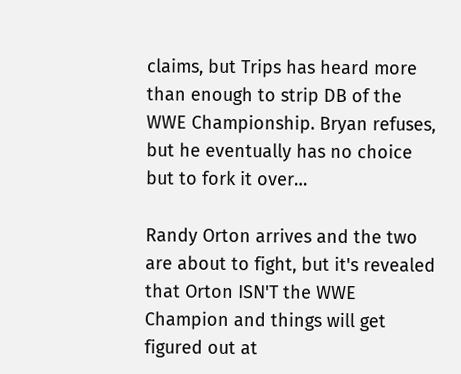claims, but Trips has heard more than enough to strip DB of the WWE Championship. Bryan refuses, but he eventually has no choice but to fork it over…

Randy Orton arrives and the two are about to fight, but it's revealed that Orton ISN'T the WWE Champion and things will get figured out at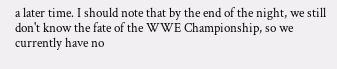a later time. I should note that by the end of the night, we still don't know the fate of the WWE Championship, so we currently have no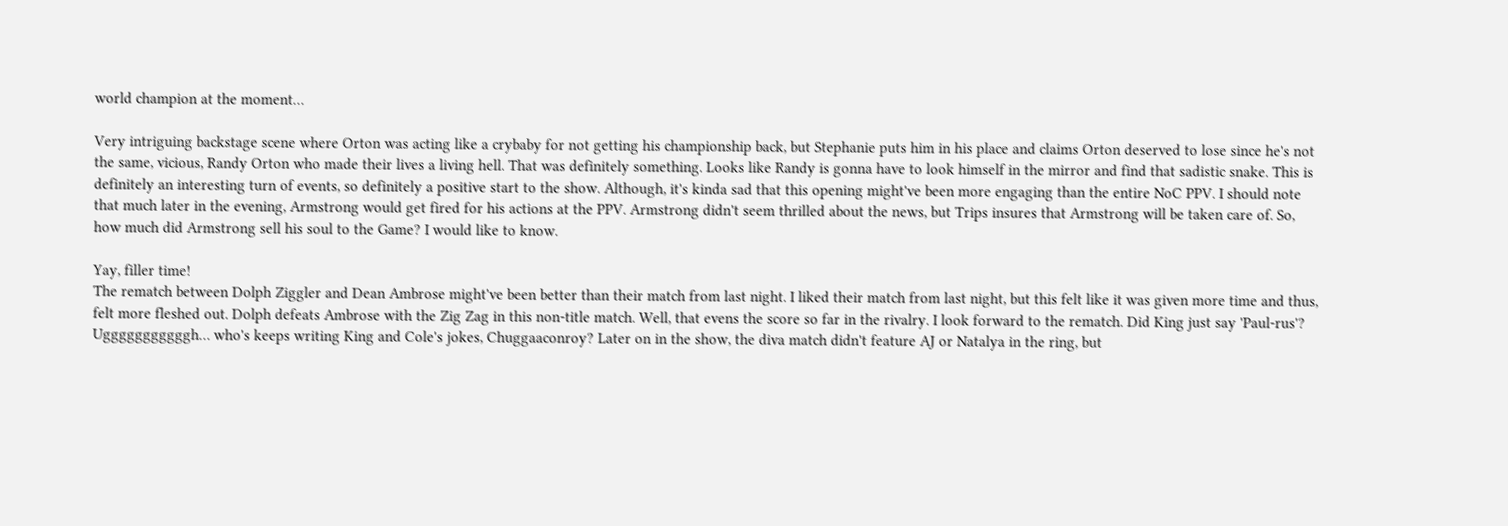world champion at the moment…

Very intriguing backstage scene where Orton was acting like a crybaby for not getting his championship back, but Stephanie puts him in his place and claims Orton deserved to lose since he's not the same, vicious, Randy Orton who made their lives a living hell. That was definitely something. Looks like Randy is gonna have to look himself in the mirror and find that sadistic snake. This is definitely an interesting turn of events, so definitely a positive start to the show. Although, it's kinda sad that this opening might've been more engaging than the entire NoC PPV. I should note that much later in the evening, Armstrong would get fired for his actions at the PPV. Armstrong didn't seem thrilled about the news, but Trips insures that Armstrong will be taken care of. So, how much did Armstrong sell his soul to the Game? I would like to know.

Yay, filler time!
The rematch between Dolph Ziggler and Dean Ambrose might've been better than their match from last night. I liked their match from last night, but this felt like it was given more time and thus, felt more fleshed out. Dolph defeats Ambrose with the Zig Zag in this non-title match. Well, that evens the score so far in the rivalry. I look forward to the rematch. Did King just say 'Paul-rus'? Ugggggggggggh… who's keeps writing King and Cole's jokes, Chuggaaconroy? Later on in the show, the diva match didn't feature AJ or Natalya in the ring, but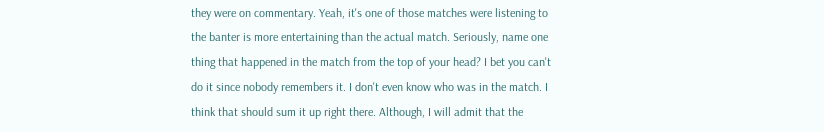they were on commentary. Yeah, it's one of those matches were listening to the banter is more entertaining than the actual match. Seriously, name one thing that happened in the match from the top of your head? I bet you can't do it since nobody remembers it. I don't even know who was in the match. I think that should sum it up right there. Although, I will admit that the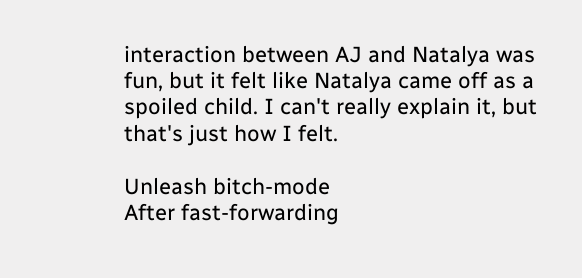interaction between AJ and Natalya was fun, but it felt like Natalya came off as a spoiled child. I can't really explain it, but that's just how I felt.

Unleash bitch-mode
After fast-forwarding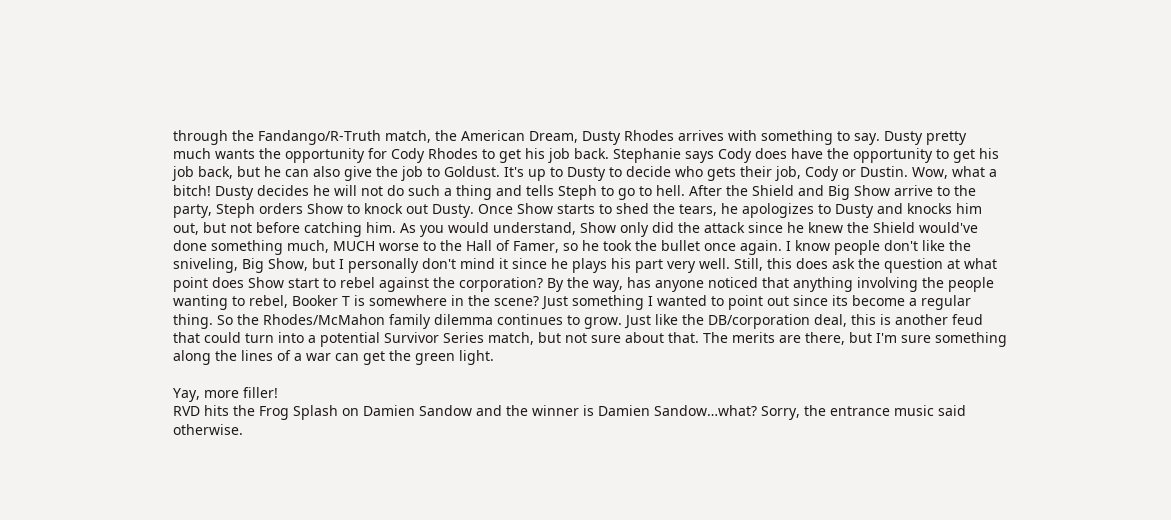through the Fandango/R-Truth match, the American Dream, Dusty Rhodes arrives with something to say. Dusty pretty much wants the opportunity for Cody Rhodes to get his job back. Stephanie says Cody does have the opportunity to get his job back, but he can also give the job to Goldust. It's up to Dusty to decide who gets their job, Cody or Dustin. Wow, what a bitch! Dusty decides he will not do such a thing and tells Steph to go to hell. After the Shield and Big Show arrive to the party, Steph orders Show to knock out Dusty. Once Show starts to shed the tears, he apologizes to Dusty and knocks him out, but not before catching him. As you would understand, Show only did the attack since he knew the Shield would've done something much, MUCH worse to the Hall of Famer, so he took the bullet once again. I know people don't like the sniveling, Big Show, but I personally don't mind it since he plays his part very well. Still, this does ask the question at what point does Show start to rebel against the corporation? By the way, has anyone noticed that anything involving the people wanting to rebel, Booker T is somewhere in the scene? Just something I wanted to point out since its become a regular thing. So the Rhodes/McMahon family dilemma continues to grow. Just like the DB/corporation deal, this is another feud that could turn into a potential Survivor Series match, but not sure about that. The merits are there, but I'm sure something along the lines of a war can get the green light.

Yay, more filler!
RVD hits the Frog Splash on Damien Sandow and the winner is Damien Sandow…what? Sorry, the entrance music said otherwise.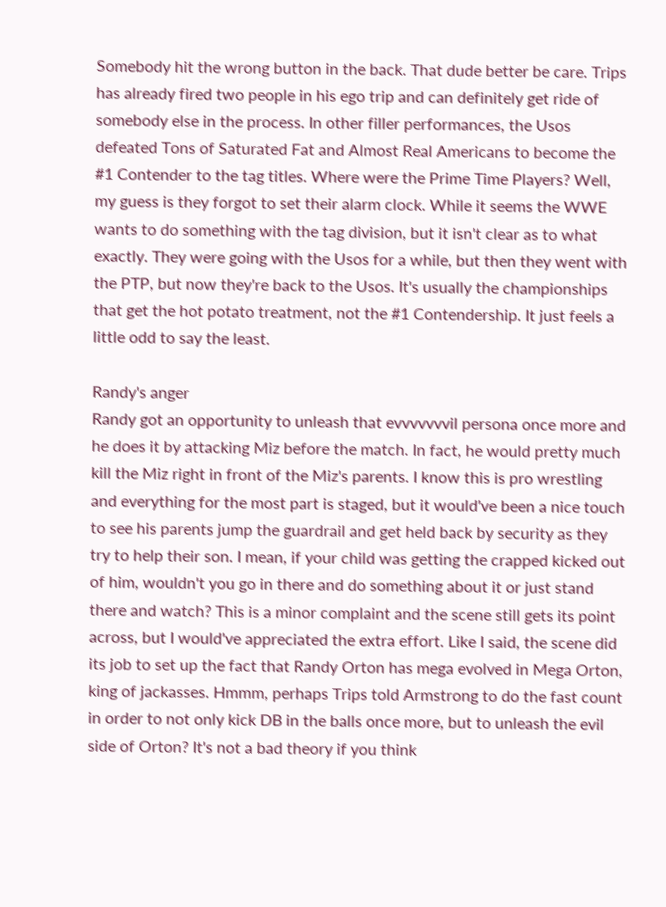Somebody hit the wrong button in the back. That dude better be care. Trips has already fired two people in his ego trip and can definitely get ride of somebody else in the process. In other filler performances, the Usos defeated Tons of Saturated Fat and Almost Real Americans to become the #1 Contender to the tag titles. Where were the Prime Time Players? Well, my guess is they forgot to set their alarm clock. While it seems the WWE wants to do something with the tag division, but it isn't clear as to what exactly. They were going with the Usos for a while, but then they went with the PTP, but now they're back to the Usos. It's usually the championships that get the hot potato treatment, not the #1 Contendership. It just feels a little odd to say the least.

Randy's anger
Randy got an opportunity to unleash that evvvvvvvil persona once more and he does it by attacking Miz before the match. In fact, he would pretty much kill the Miz right in front of the Miz's parents. I know this is pro wrestling and everything for the most part is staged, but it would've been a nice touch to see his parents jump the guardrail and get held back by security as they try to help their son. I mean, if your child was getting the crapped kicked out of him, wouldn't you go in there and do something about it or just stand there and watch? This is a minor complaint and the scene still gets its point across, but I would've appreciated the extra effort. Like I said, the scene did its job to set up the fact that Randy Orton has mega evolved in Mega Orton, king of jackasses. Hmmm, perhaps Trips told Armstrong to do the fast count in order to not only kick DB in the balls once more, but to unleash the evil side of Orton? It's not a bad theory if you think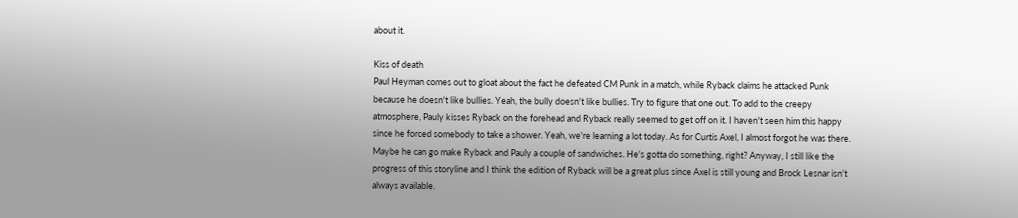about it.

Kiss of death
Paul Heyman comes out to gloat about the fact he defeated CM Punk in a match, while Ryback claims he attacked Punk because he doesn't like bullies. Yeah, the bully doesn't like bullies. Try to figure that one out. To add to the creepy atmosphere, Pauly kisses Ryback on the forehead and Ryback really seemed to get off on it. I haven't seen him this happy since he forced somebody to take a shower. Yeah, we're learning a lot today. As for Curtis Axel, I almost forgot he was there. Maybe he can go make Ryback and Pauly a couple of sandwiches. He's gotta do something, right? Anyway, I still like the progress of this storyline and I think the edition of Ryback will be a great plus since Axel is still young and Brock Lesnar isn't always available.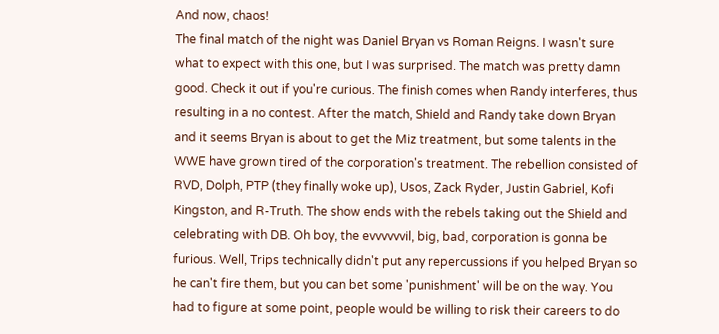And now, chaos!
The final match of the night was Daniel Bryan vs Roman Reigns. I wasn't sure what to expect with this one, but I was surprised. The match was pretty damn good. Check it out if you're curious. The finish comes when Randy interferes, thus resulting in a no contest. After the match, Shield and Randy take down Bryan and it seems Bryan is about to get the Miz treatment, but some talents in the WWE have grown tired of the corporation's treatment. The rebellion consisted of RVD, Dolph, PTP (they finally woke up), Usos, Zack Ryder, Justin Gabriel, Kofi Kingston, and R-Truth. The show ends with the rebels taking out the Shield and celebrating with DB. Oh boy, the evvvvvvil, big, bad, corporation is gonna be furious. Well, Trips technically didn't put any repercussions if you helped Bryan so he can't fire them, but you can bet some 'punishment' will be on the way. You had to figure at some point, people would be willing to risk their careers to do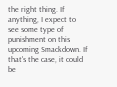the right thing. If anything, I expect to see some type of punishment on this upcoming Smackdown. If that's the case, it could be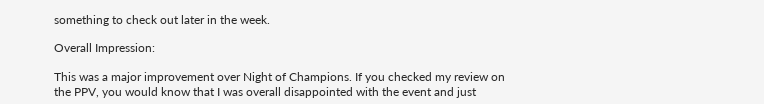something to check out later in the week.

Overall Impression:

This was a major improvement over Night of Champions. If you checked my review on the PPV, you would know that I was overall disappointed with the event and just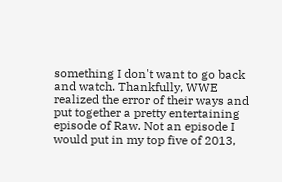something I don't want to go back and watch. Thankfully, WWE realized the error of their ways and put together a pretty entertaining episode of Raw. Not an episode I would put in my top five of 2013,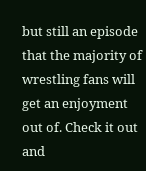but still an episode that the majority of wrestling fans will get an enjoyment out of. Check it out and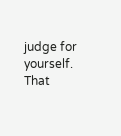judge for yourself. That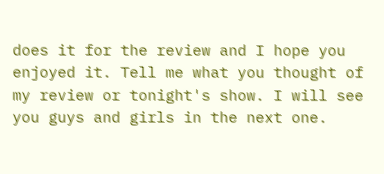does it for the review and I hope you enjoyed it. Tell me what you thought of my review or tonight's show. I will see you guys and girls in the next one.